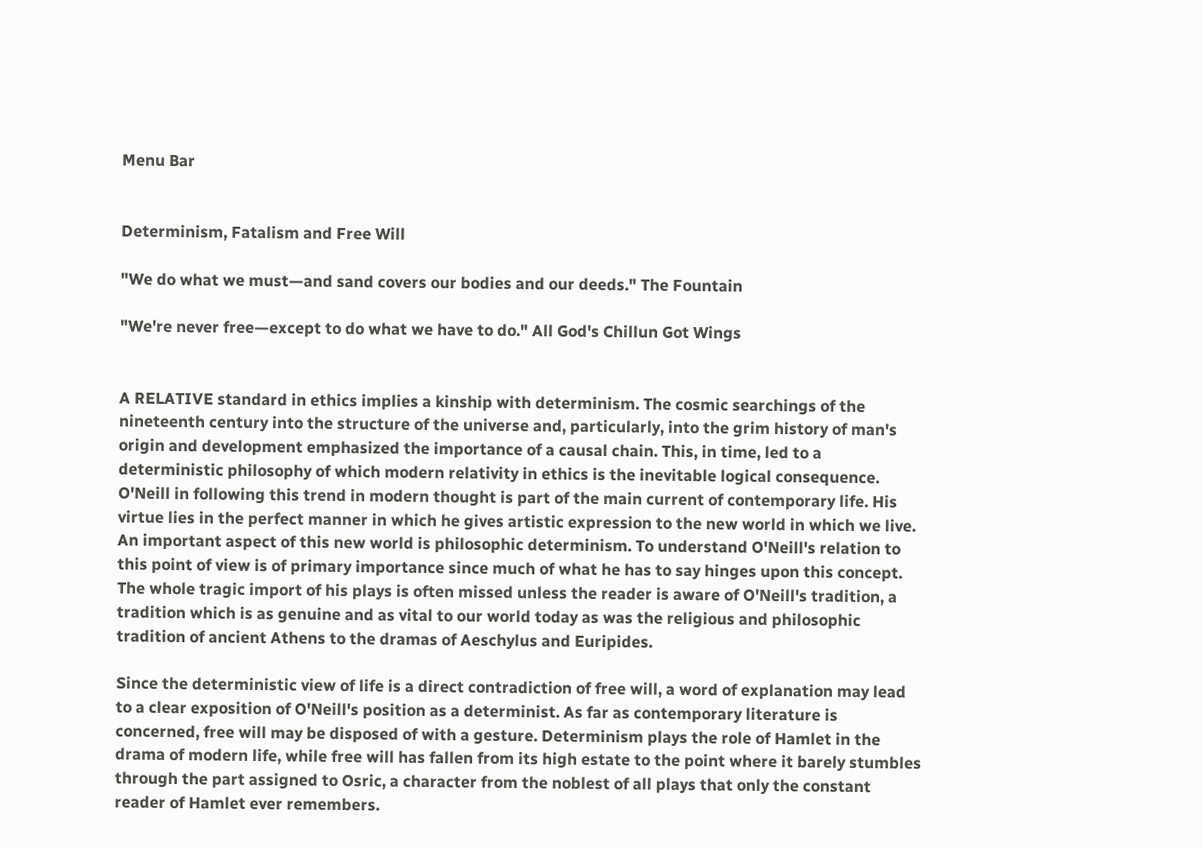Menu Bar


Determinism, Fatalism and Free Will

"We do what we must—and sand covers our bodies and our deeds." The Fountain

"We're never free—except to do what we have to do." All God's Chillun Got Wings


A RELATIVE standard in ethics implies a kinship with determinism. The cosmic searchings of the nineteenth century into the structure of the universe and, particularly, into the grim history of man's origin and development emphasized the importance of a causal chain. This, in time, led to a deterministic philosophy of which modern relativity in ethics is the inevitable logical consequence. O'Neill in following this trend in modern thought is part of the main current of contemporary life. His virtue lies in the perfect manner in which he gives artistic expression to the new world in which we live. An important aspect of this new world is philosophic determinism. To understand O'Neill's relation to this point of view is of primary importance since much of what he has to say hinges upon this concept. The whole tragic import of his plays is often missed unless the reader is aware of O'Neill's tradition, a tradition which is as genuine and as vital to our world today as was the religious and philosophic tradition of ancient Athens to the dramas of Aeschylus and Euripides.

Since the deterministic view of life is a direct contradiction of free will, a word of explanation may lead to a clear exposition of O'Neill's position as a determinist. As far as contemporary literature is concerned, free will may be disposed of with a gesture. Determinism plays the role of Hamlet in the drama of modern life, while free will has fallen from its high estate to the point where it barely stumbles through the part assigned to Osric, a character from the noblest of all plays that only the constant reader of Hamlet ever remembers.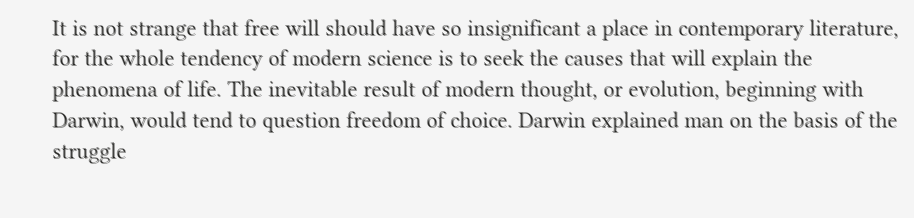It is not strange that free will should have so insignificant a place in contemporary literature, for the whole tendency of modern science is to seek the causes that will explain the phenomena of life. The inevitable result of modern thought, or evolution, beginning with Darwin, would tend to question freedom of choice. Darwin explained man on the basis of the struggle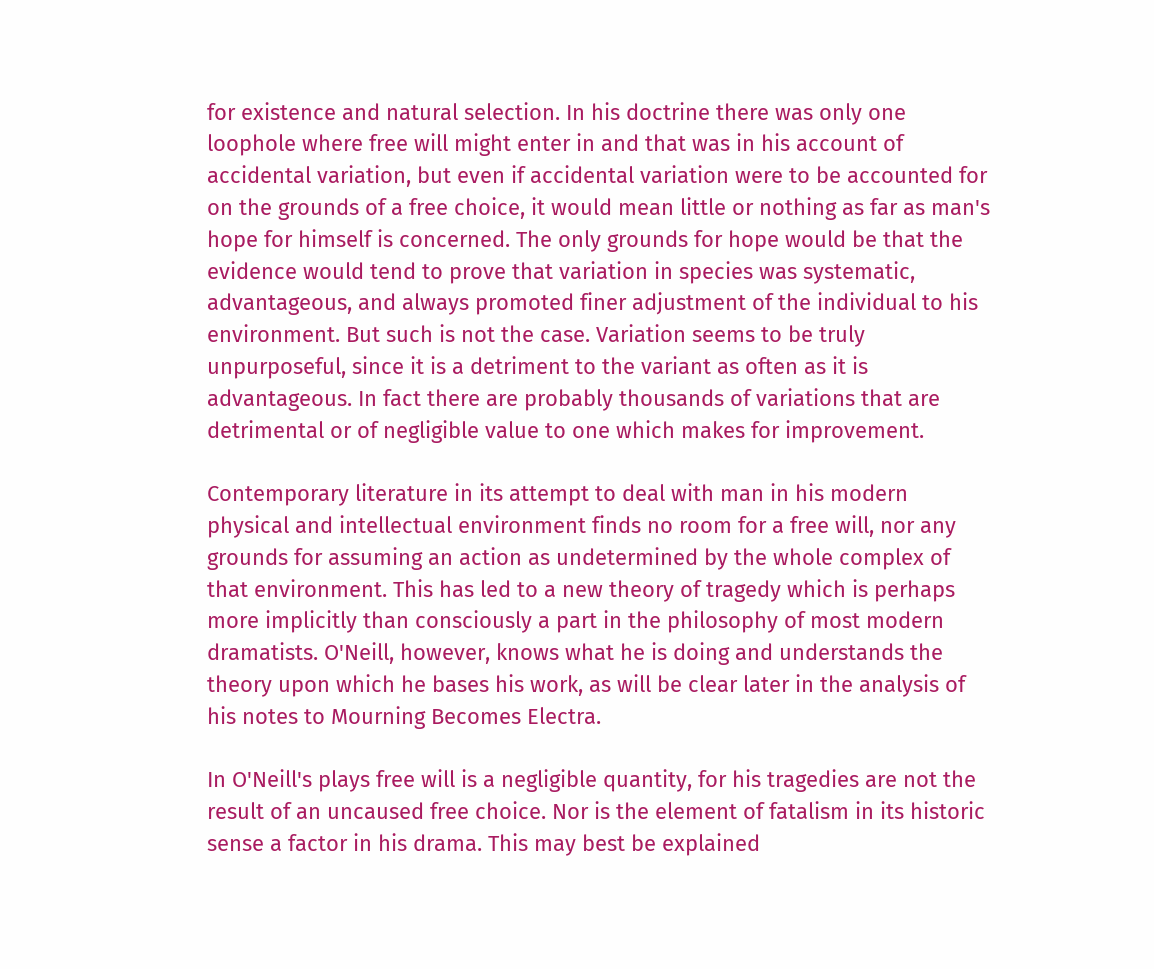for existence and natural selection. In his doctrine there was only one loophole where free will might enter in and that was in his account of accidental variation, but even if accidental variation were to be accounted for on the grounds of a free choice, it would mean little or nothing as far as man's hope for himself is concerned. The only grounds for hope would be that the evidence would tend to prove that variation in species was systematic, advantageous, and always promoted finer adjustment of the individual to his environment. But such is not the case. Variation seems to be truly unpurposeful, since it is a detriment to the variant as often as it is advantageous. In fact there are probably thousands of variations that are detrimental or of negligible value to one which makes for improvement.

Contemporary literature in its attempt to deal with man in his modern physical and intellectual environment finds no room for a free will, nor any grounds for assuming an action as undetermined by the whole complex of that environment. This has led to a new theory of tragedy which is perhaps more implicitly than consciously a part in the philosophy of most modern dramatists. O'Neill, however, knows what he is doing and understands the theory upon which he bases his work, as will be clear later in the analysis of his notes to Mourning Becomes Electra.

In O'Neill's plays free will is a negligible quantity, for his tragedies are not the result of an uncaused free choice. Nor is the element of fatalism in its historic sense a factor in his drama. This may best be explained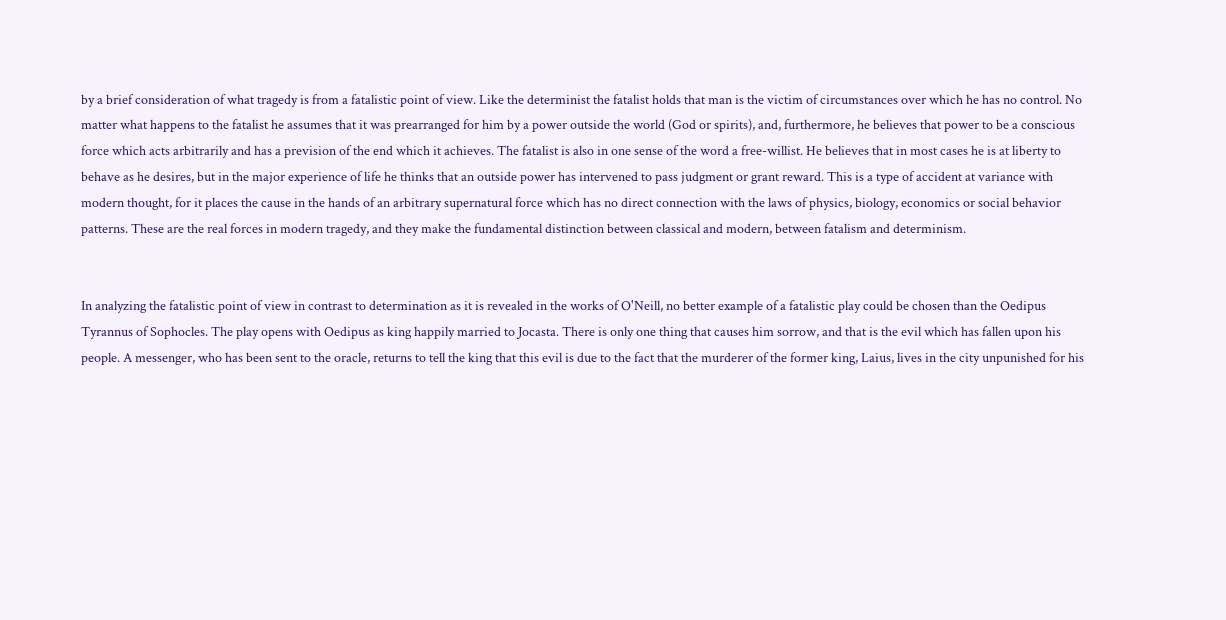by a brief consideration of what tragedy is from a fatalistic point of view. Like the determinist the fatalist holds that man is the victim of circumstances over which he has no control. No matter what happens to the fatalist he assumes that it was prearranged for him by a power outside the world (God or spirits), and, furthermore, he believes that power to be a conscious force which acts arbitrarily and has a prevision of the end which it achieves. The fatalist is also in one sense of the word a free-willist. He believes that in most cases he is at liberty to behave as he desires, but in the major experience of life he thinks that an outside power has intervened to pass judgment or grant reward. This is a type of accident at variance with modern thought, for it places the cause in the hands of an arbitrary supernatural force which has no direct connection with the laws of physics, biology, economics or social behavior patterns. These are the real forces in modern tragedy, and they make the fundamental distinction between classical and modern, between fatalism and determinism.


In analyzing the fatalistic point of view in contrast to determination as it is revealed in the works of O'Neill, no better example of a fatalistic play could be chosen than the Oedipus Tyrannus of Sophocles. The play opens with Oedipus as king happily married to Jocasta. There is only one thing that causes him sorrow, and that is the evil which has fallen upon his people. A messenger, who has been sent to the oracle, returns to tell the king that this evil is due to the fact that the murderer of the former king, Laius, lives in the city unpunished for his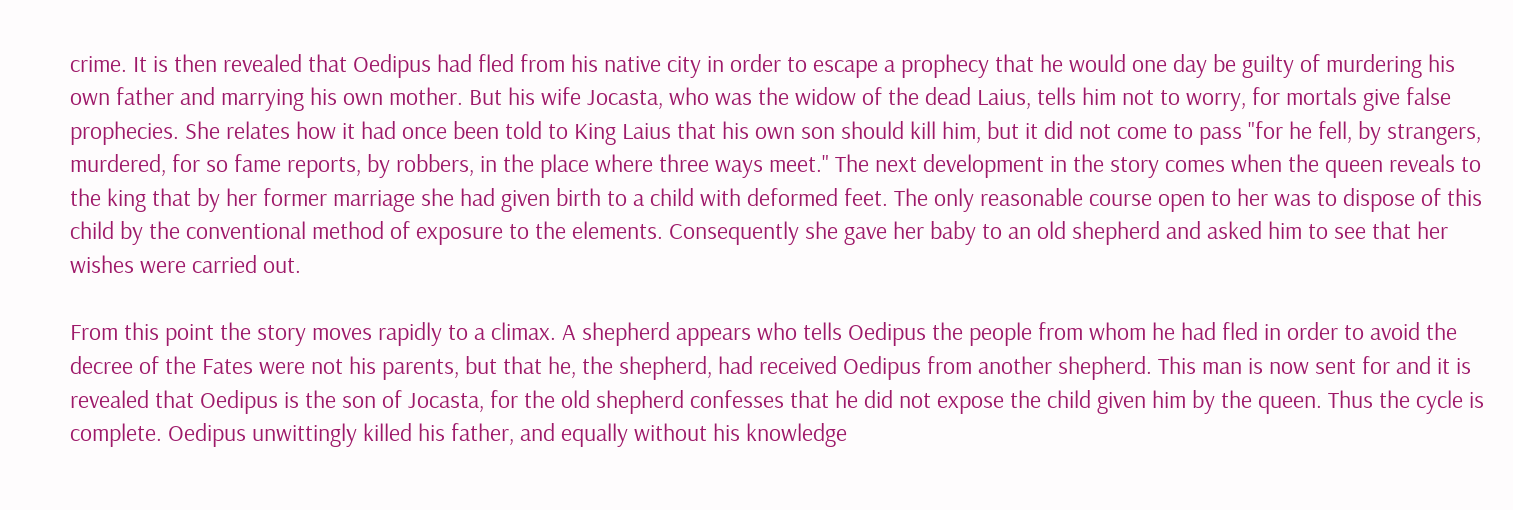crime. It is then revealed that Oedipus had fled from his native city in order to escape a prophecy that he would one day be guilty of murdering his own father and marrying his own mother. But his wife Jocasta, who was the widow of the dead Laius, tells him not to worry, for mortals give false prophecies. She relates how it had once been told to King Laius that his own son should kill him, but it did not come to pass "for he fell, by strangers, murdered, for so fame reports, by robbers, in the place where three ways meet." The next development in the story comes when the queen reveals to the king that by her former marriage she had given birth to a child with deformed feet. The only reasonable course open to her was to dispose of this child by the conventional method of exposure to the elements. Consequently she gave her baby to an old shepherd and asked him to see that her wishes were carried out.

From this point the story moves rapidly to a climax. A shepherd appears who tells Oedipus the people from whom he had fled in order to avoid the decree of the Fates were not his parents, but that he, the shepherd, had received Oedipus from another shepherd. This man is now sent for and it is revealed that Oedipus is the son of Jocasta, for the old shepherd confesses that he did not expose the child given him by the queen. Thus the cycle is complete. Oedipus unwittingly killed his father, and equally without his knowledge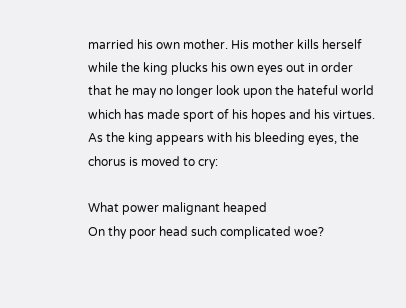married his own mother. His mother kills herself while the king plucks his own eyes out in order that he may no longer look upon the hateful world which has made sport of his hopes and his virtues. As the king appears with his bleeding eyes, the chorus is moved to cry:

What power malignant heaped
On thy poor head such complicated woe?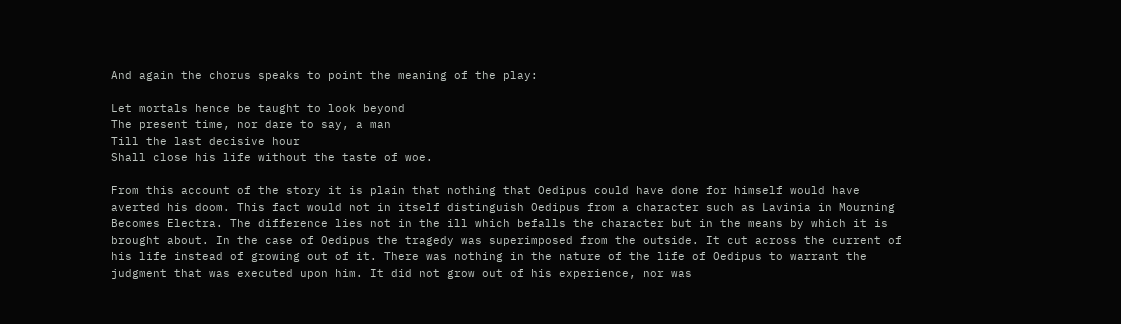And again the chorus speaks to point the meaning of the play:

Let mortals hence be taught to look beyond
The present time, nor dare to say, a man
Till the last decisive hour
Shall close his life without the taste of woe.

From this account of the story it is plain that nothing that Oedipus could have done for himself would have averted his doom. This fact would not in itself distinguish Oedipus from a character such as Lavinia in Mourning Becomes Electra. The difference lies not in the ill which befalls the character but in the means by which it is brought about. In the case of Oedipus the tragedy was superimposed from the outside. It cut across the current of his life instead of growing out of it. There was nothing in the nature of the life of Oedipus to warrant the judgment that was executed upon him. It did not grow out of his experience, nor was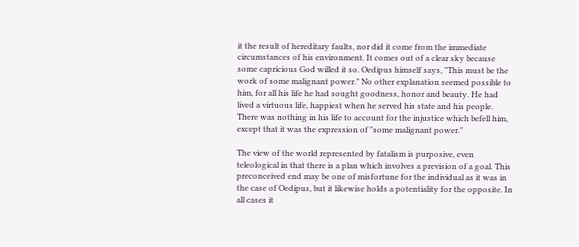it the result of hereditary faults, nor did it come from the immediate circumstances of his environment. It comes out of a clear sky because some capricious God willed it so. Oedipus himself says, "This must be the work of some malignant power." No other explanation seemed possible to him, for all his life he had sought goodness, honor and beauty. He had lived a virtuous life, happiest when he served his state and his people. There was nothing in his life to account for the injustice which befell him, except that it was the expression of "some malignant power."

The view of the world represented by fatalism is purposive, even teleological in that there is a plan which involves a prevision of a goal. This preconceived end may be one of misfortune for the individual as it was in the case of Oedipus, but it likewise holds a potentiality for the opposite. In all cases it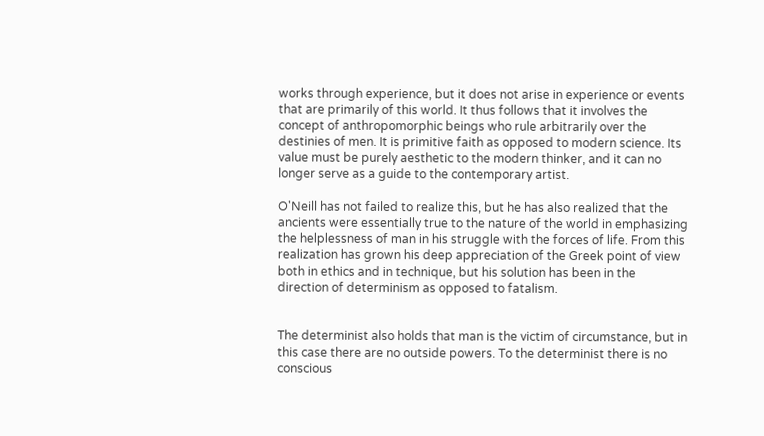works through experience, but it does not arise in experience or events that are primarily of this world. It thus follows that it involves the concept of anthropomorphic beings who rule arbitrarily over the destinies of men. It is primitive faith as opposed to modern science. Its value must be purely aesthetic to the modern thinker, and it can no longer serve as a guide to the contemporary artist.

O'Neill has not failed to realize this, but he has also realized that the ancients were essentially true to the nature of the world in emphasizing the helplessness of man in his struggle with the forces of life. From this realization has grown his deep appreciation of the Greek point of view both in ethics and in technique, but his solution has been in the direction of determinism as opposed to fatalism.


The determinist also holds that man is the victim of circumstance, but in this case there are no outside powers. To the determinist there is no conscious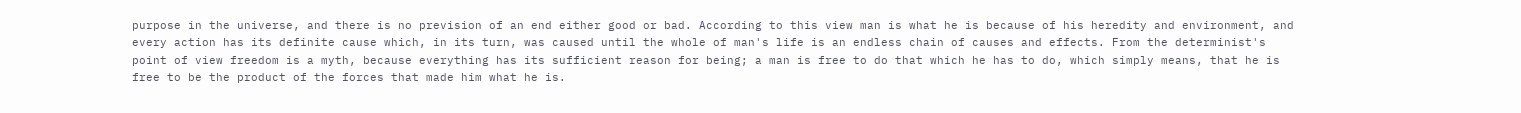purpose in the universe, and there is no prevision of an end either good or bad. According to this view man is what he is because of his heredity and environment, and every action has its definite cause which, in its turn, was caused until the whole of man's life is an endless chain of causes and effects. From the determinist's point of view freedom is a myth, because everything has its sufficient reason for being; a man is free to do that which he has to do, which simply means, that he is free to be the product of the forces that made him what he is.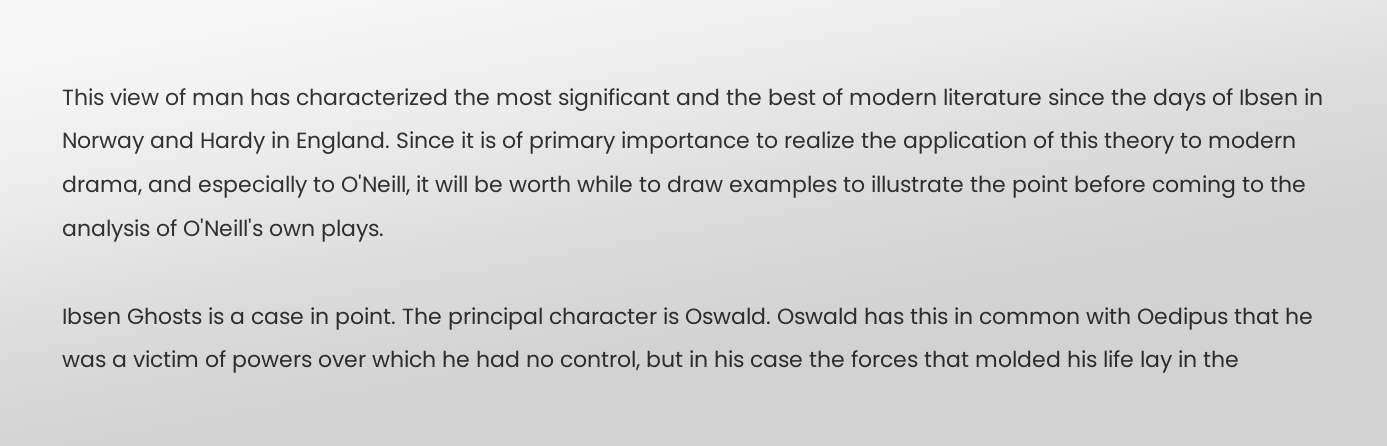This view of man has characterized the most significant and the best of modern literature since the days of Ibsen in Norway and Hardy in England. Since it is of primary importance to realize the application of this theory to modern drama, and especially to O'Neill, it will be worth while to draw examples to illustrate the point before coming to the analysis of O'Neill's own plays.

Ibsen Ghosts is a case in point. The principal character is Oswald. Oswald has this in common with Oedipus that he was a victim of powers over which he had no control, but in his case the forces that molded his life lay in the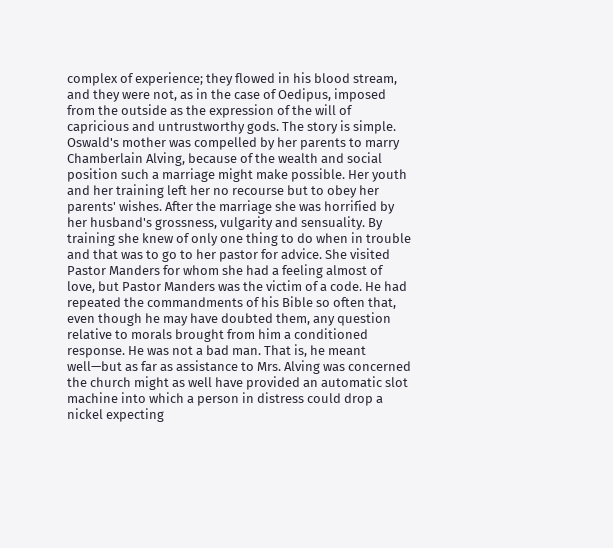complex of experience; they flowed in his blood stream, and they were not, as in the case of Oedipus, imposed from the outside as the expression of the will of capricious and untrustworthy gods. The story is simple. Oswald's mother was compelled by her parents to marry Chamberlain Alving, because of the wealth and social position such a marriage might make possible. Her youth and her training left her no recourse but to obey her parents' wishes. After the marriage she was horrified by her husband's grossness, vulgarity and sensuality. By training she knew of only one thing to do when in trouble and that was to go to her pastor for advice. She visited Pastor Manders for whom she had a feeling almost of love, but Pastor Manders was the victim of a code. He had repeated the commandments of his Bible so often that, even though he may have doubted them, any question relative to morals brought from him a conditioned response. He was not a bad man. That is, he meant well—but as far as assistance to Mrs. Alving was concerned the church might as well have provided an automatic slot machine into which a person in distress could drop a nickel expecting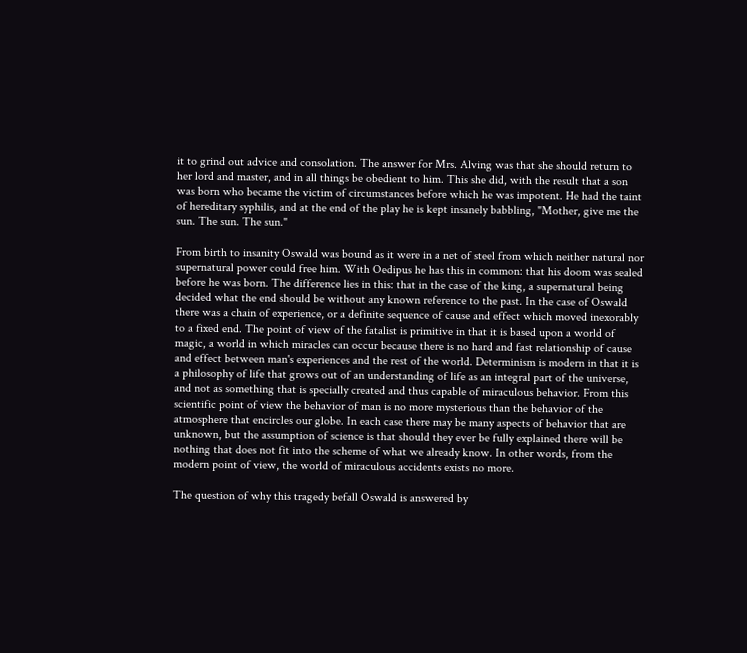it to grind out advice and consolation. The answer for Mrs. Alving was that she should return to her lord and master, and in all things be obedient to him. This she did, with the result that a son was born who became the victim of circumstances before which he was impotent. He had the taint of hereditary syphilis, and at the end of the play he is kept insanely babbling, "Mother, give me the sun. The sun. The sun."

From birth to insanity Oswald was bound as it were in a net of steel from which neither natural nor supernatural power could free him. With Oedipus he has this in common: that his doom was sealed before he was born. The difference lies in this: that in the case of the king, a supernatural being decided what the end should be without any known reference to the past. In the case of Oswald there was a chain of experience, or a definite sequence of cause and effect which moved inexorably to a fixed end. The point of view of the fatalist is primitive in that it is based upon a world of magic, a world in which miracles can occur because there is no hard and fast relationship of cause and effect between man's experiences and the rest of the world. Determinism is modern in that it is a philosophy of life that grows out of an understanding of life as an integral part of the universe, and not as something that is specially created and thus capable of miraculous behavior. From this scientific point of view the behavior of man is no more mysterious than the behavior of the atmosphere that encircles our globe. In each case there may be many aspects of behavior that are unknown, but the assumption of science is that should they ever be fully explained there will be nothing that does not fit into the scheme of what we already know. In other words, from the modern point of view, the world of miraculous accidents exists no more.

The question of why this tragedy befall Oswald is answered by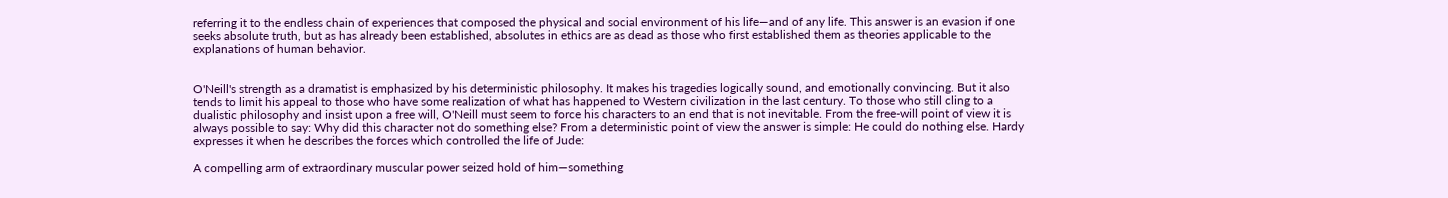referring it to the endless chain of experiences that composed the physical and social environment of his life—and of any life. This answer is an evasion if one seeks absolute truth, but as has already been established, absolutes in ethics are as dead as those who first established them as theories applicable to the explanations of human behavior.


O'Neill's strength as a dramatist is emphasized by his deterministic philosophy. It makes his tragedies logically sound, and emotionally convincing. But it also tends to limit his appeal to those who have some realization of what has happened to Western civilization in the last century. To those who still cling to a dualistic philosophy and insist upon a free will, O'Neill must seem to force his characters to an end that is not inevitable. From the free-will point of view it is always possible to say: Why did this character not do something else? From a deterministic point of view the answer is simple: He could do nothing else. Hardy expresses it when he describes the forces which controlled the life of Jude:

A compelling arm of extraordinary muscular power seized hold of him—something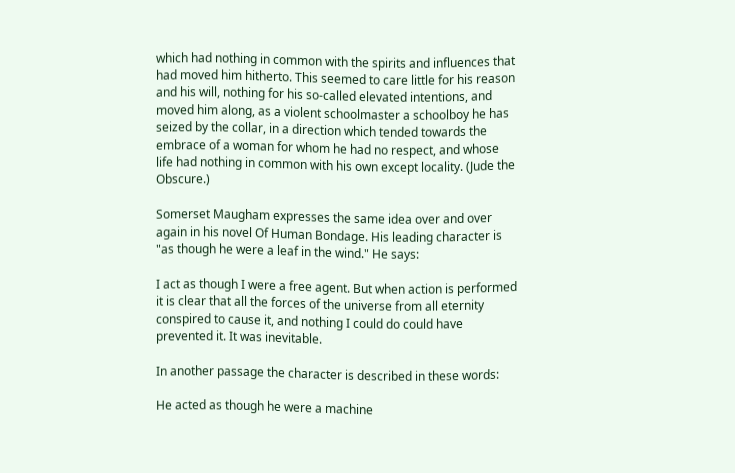which had nothing in common with the spirits and influences that had moved him hitherto. This seemed to care little for his reason and his will, nothing for his so-called elevated intentions, and moved him along, as a violent schoolmaster a schoolboy he has seized by the collar, in a direction which tended towards the embrace of a woman for whom he had no respect, and whose life had nothing in common with his own except locality. (Jude the Obscure.)

Somerset Maugham expresses the same idea over and over again in his novel Of Human Bondage. His leading character is "as though he were a leaf in the wind." He says:

I act as though I were a free agent. But when action is performed it is clear that all the forces of the universe from all eternity conspired to cause it, and nothing I could do could have prevented it. It was inevitable.

In another passage the character is described in these words:

He acted as though he were a machine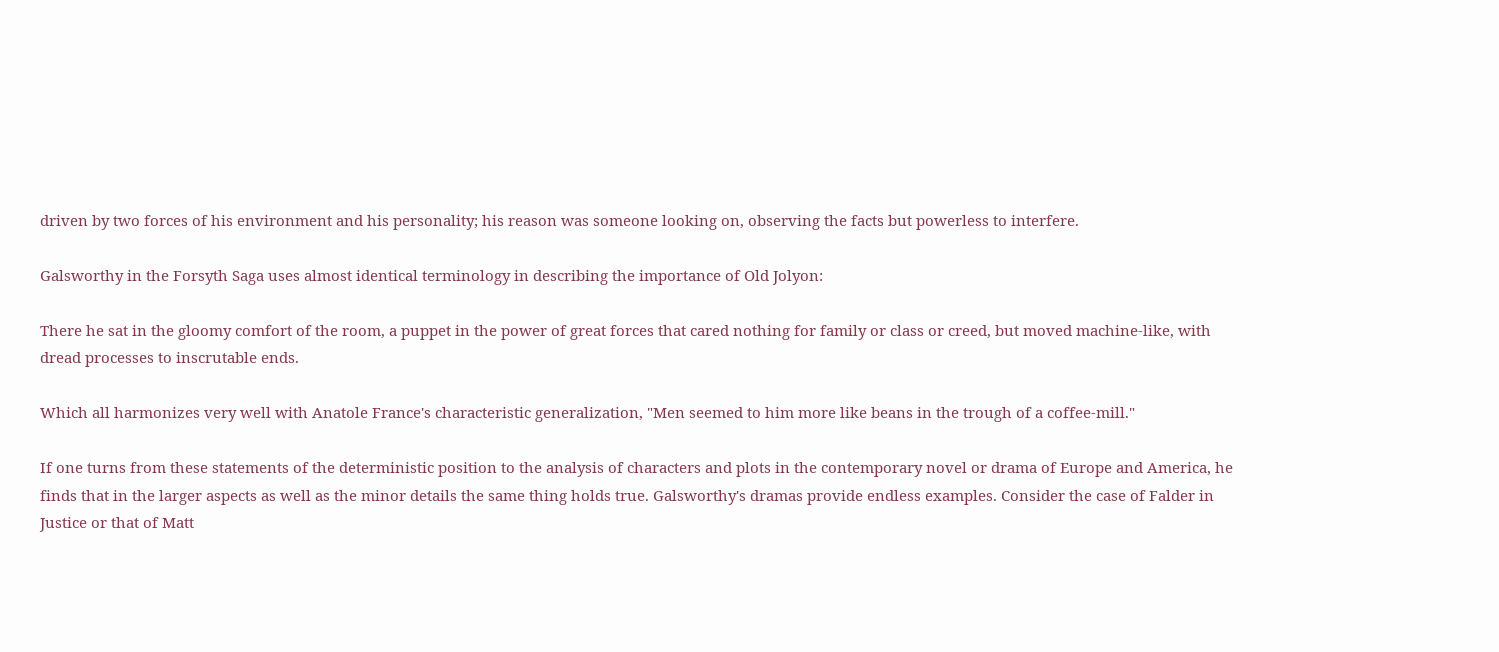driven by two forces of his environment and his personality; his reason was someone looking on, observing the facts but powerless to interfere.

Galsworthy in the Forsyth Saga uses almost identical terminology in describing the importance of Old Jolyon:

There he sat in the gloomy comfort of the room, a puppet in the power of great forces that cared nothing for family or class or creed, but moved machine-like, with dread processes to inscrutable ends.

Which all harmonizes very well with Anatole France's characteristic generalization, "Men seemed to him more like beans in the trough of a coffee-mill."

If one turns from these statements of the deterministic position to the analysis of characters and plots in the contemporary novel or drama of Europe and America, he finds that in the larger aspects as well as the minor details the same thing holds true. Galsworthy's dramas provide endless examples. Consider the case of Falder in Justice or that of Matt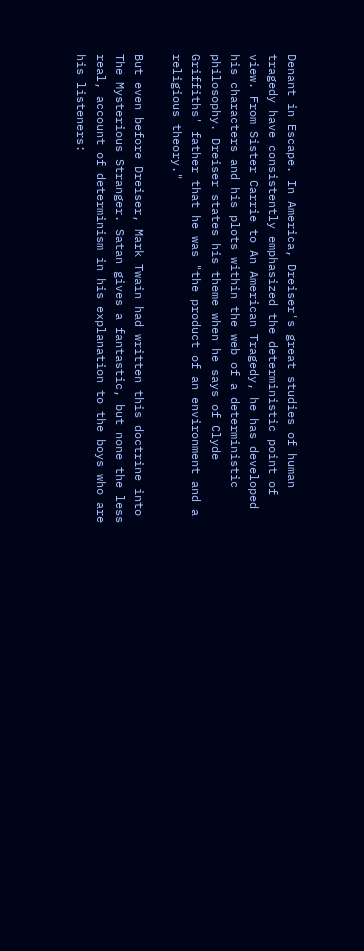Denant in Escape. In America, Dreiser's great studies of human tragedy have consistently emphasized the deterministic point of view. From Sister Carrie to An American Tragedy, he has developed his characters and his plots within the web of a deterministic philosophy. Dreiser states his theme when he says of Clyde Griffiths' father that he was "the product of an environment and a religious theory."

But even before Dreiser, Mark Twain had written this doctrine into The Mysterious Stranger. Satan gives a fantastic, but none the less real, account of determinism in his explanation to the boys who are his listeners: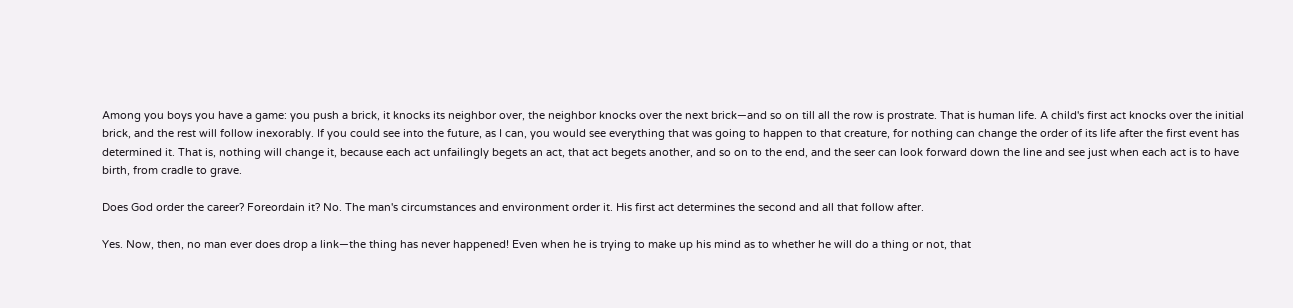Among you boys you have a game: you push a brick, it knocks its neighbor over, the neighbor knocks over the next brick—and so on till all the row is prostrate. That is human life. A child's first act knocks over the initial brick, and the rest will follow inexorably. If you could see into the future, as I can, you would see everything that was going to happen to that creature, for nothing can change the order of its life after the first event has determined it. That is, nothing will change it, because each act unfailingly begets an act, that act begets another, and so on to the end, and the seer can look forward down the line and see just when each act is to have birth, from cradle to grave.

Does God order the career? Foreordain it? No. The man's circumstances and environment order it. His first act determines the second and all that follow after.

Yes. Now, then, no man ever does drop a link—the thing has never happened! Even when he is trying to make up his mind as to whether he will do a thing or not, that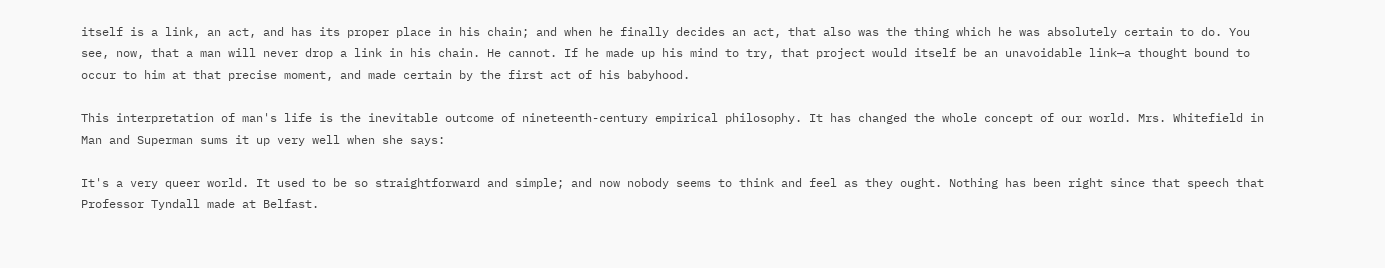itself is a link, an act, and has its proper place in his chain; and when he finally decides an act, that also was the thing which he was absolutely certain to do. You see, now, that a man will never drop a link in his chain. He cannot. If he made up his mind to try, that project would itself be an unavoidable link—a thought bound to occur to him at that precise moment, and made certain by the first act of his babyhood.

This interpretation of man's life is the inevitable outcome of nineteenth-century empirical philosophy. It has changed the whole concept of our world. Mrs. Whitefield in Man and Superman sums it up very well when she says:

It's a very queer world. It used to be so straightforward and simple; and now nobody seems to think and feel as they ought. Nothing has been right since that speech that Professor Tyndall made at Belfast.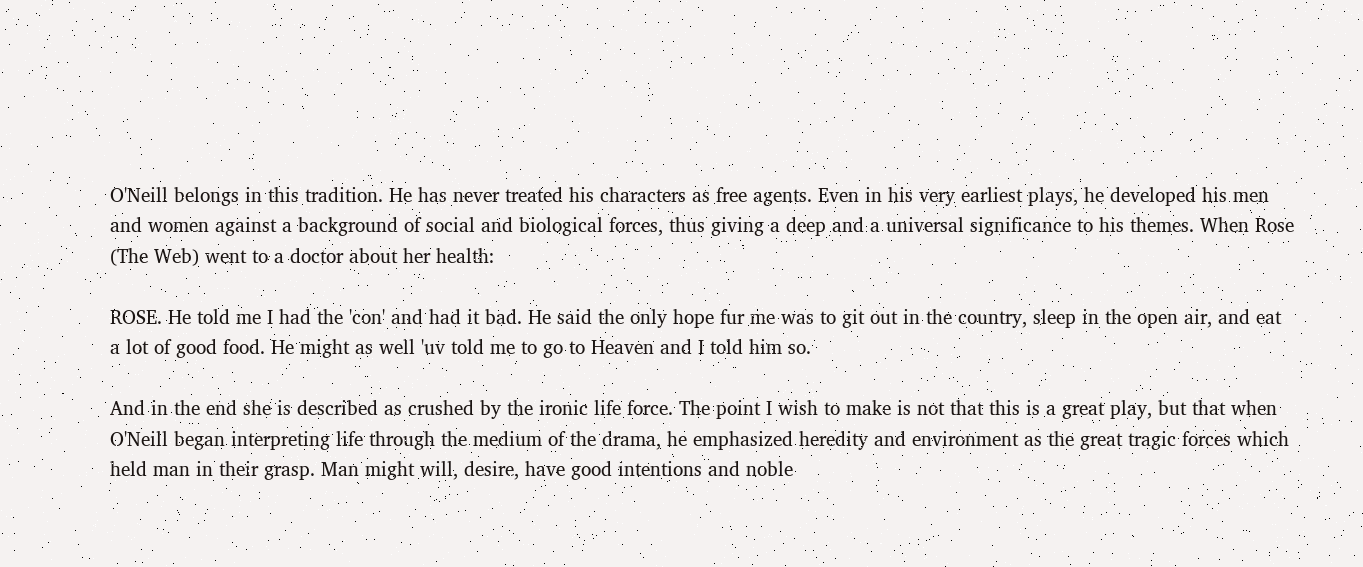O'Neill belongs in this tradition. He has never treated his characters as free agents. Even in his very earliest plays, he developed his men and women against a background of social and biological forces, thus giving a deep and a universal significance to his themes. When Rose (The Web) went to a doctor about her health:

ROSE. He told me I had the 'con' and had it bad. He said the only hope fur me was to git out in the country, sleep in the open air, and eat a lot of good food. He might as well 'uv told me to go to Heaven and I told him so.

And in the end she is described as crushed by the ironic life force. The point I wish to make is not that this is a great play, but that when O'Neill began interpreting life through the medium of the drama, he emphasized heredity and environment as the great tragic forces which held man in their grasp. Man might will, desire, have good intentions and noble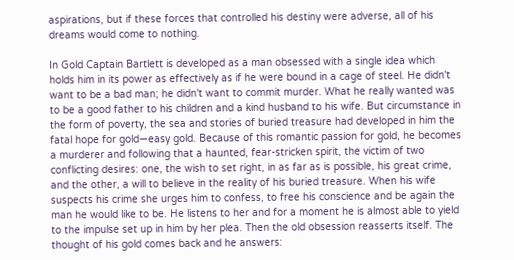aspirations, but if these forces that controlled his destiny were adverse, all of his dreams would come to nothing.

In Gold Captain Bartlett is developed as a man obsessed with a single idea which holds him in its power as effectively as if he were bound in a cage of steel. He didn't want to be a bad man; he didn't want to commit murder. What he really wanted was to be a good father to his children and a kind husband to his wife. But circumstance in the form of poverty, the sea and stories of buried treasure had developed in him the fatal hope for gold—easy gold. Because of this romantic passion for gold, he becomes a murderer and following that a haunted, fear-stricken spirit, the victim of two conflicting desires: one, the wish to set right, in as far as is possible, his great crime, and the other, a will to believe in the reality of his buried treasure. When his wife suspects his crime she urges him to confess, to free his conscience and be again the man he would like to be. He listens to her and for a moment he is almost able to yield to the impulse set up in him by her plea. Then the old obsession reasserts itself. The thought of his gold comes back and he answers: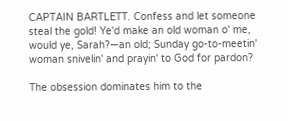CAPTAIN BARTLETT. Confess and let someone steal the gold! Ye'd make an old woman o' me, would ye, Sarah?—an old; Sunday go-to-meetin' woman snivelin' and prayin' to God for pardon?

The obsession dominates him to the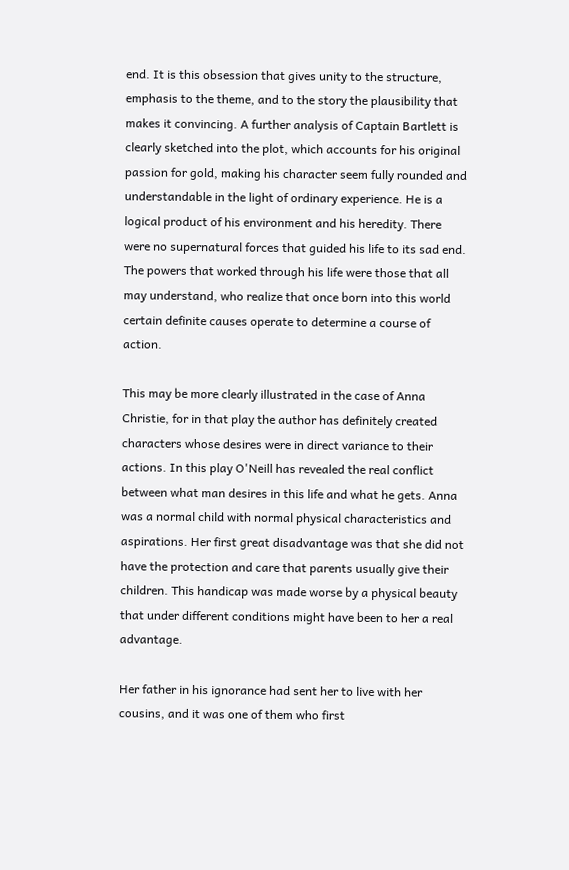end. It is this obsession that gives unity to the structure, emphasis to the theme, and to the story the plausibility that makes it convincing. A further analysis of Captain Bartlett is clearly sketched into the plot, which accounts for his original passion for gold, making his character seem fully rounded and understandable in the light of ordinary experience. He is a logical product of his environment and his heredity. There were no supernatural forces that guided his life to its sad end. The powers that worked through his life were those that all may understand, who realize that once born into this world certain definite causes operate to determine a course of action.

This may be more clearly illustrated in the case of Anna Christie, for in that play the author has definitely created characters whose desires were in direct variance to their actions. In this play O'Neill has revealed the real conflict between what man desires in this life and what he gets. Anna was a normal child with normal physical characteristics and aspirations. Her first great disadvantage was that she did not have the protection and care that parents usually give their children. This handicap was made worse by a physical beauty that under different conditions might have been to her a real advantage.

Her father in his ignorance had sent her to live with her cousins, and it was one of them who first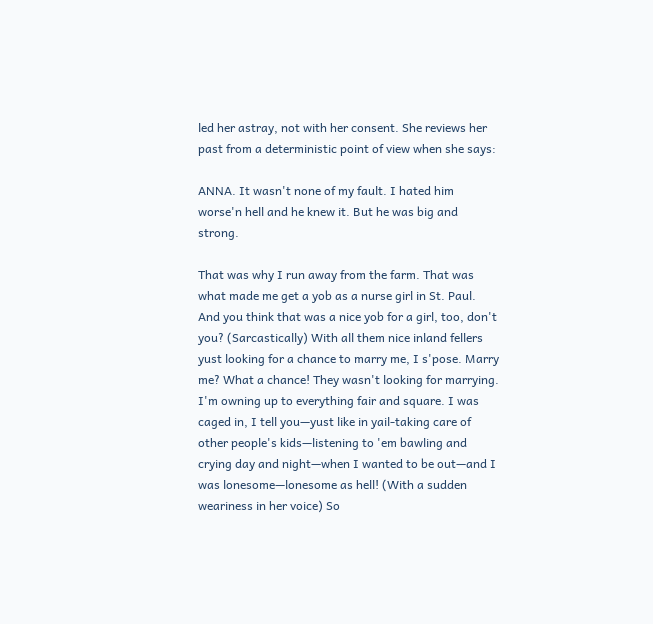led her astray, not with her consent. She reviews her past from a deterministic point of view when she says:

ANNA. It wasn't none of my fault. I hated him worse'n hell and he knew it. But he was big and strong.

That was why I run away from the farm. That was what made me get a yob as a nurse girl in St. Paul. And you think that was a nice yob for a girl, too, don't you? (Sarcastically) With all them nice inland fellers yust looking for a chance to marry me, I s'pose. Marry me? What a chance! They wasn't looking for marrying. I'm owning up to everything fair and square. I was caged in, I tell you—yust like in yail-taking care of other people's kids—listening to 'em bawling and crying day and night—when I wanted to be out—and I was lonesome—lonesome as hell! (With a sudden weariness in her voice) So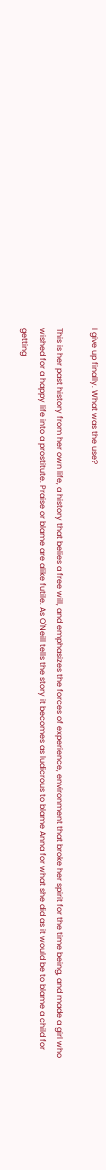I give up finally. What was the use?

This is her past history from her own life, a history that belies a free will, and emphasizes the forces of experience, environment that broke her spirit for the time being, and made a girl who wished for a happy life into a prostitute. Praise or blame are alike futile. As O'Neill tells the story it becomes as ludicrous to blame Anna for what she did as it would be to blame a child for getting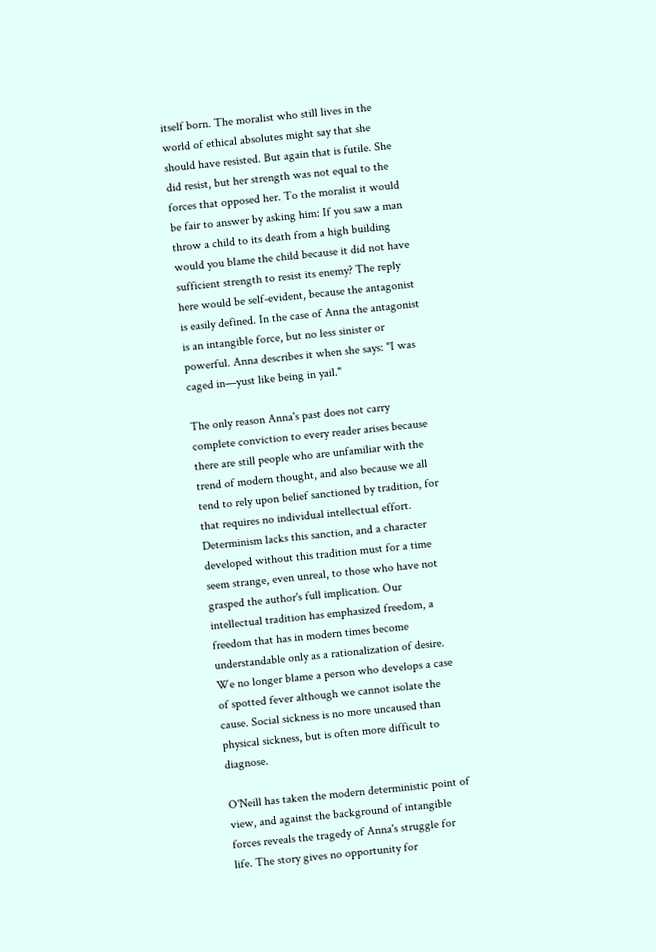itself born. The moralist who still lives in the world of ethical absolutes might say that she should have resisted. But again that is futile. She did resist, but her strength was not equal to the forces that opposed her. To the moralist it would be fair to answer by asking him: If you saw a man throw a child to its death from a high building would you blame the child because it did not have sufficient strength to resist its enemy? The reply here would be self-evident, because the antagonist is easily defined. In the case of Anna the antagonist is an intangible force, but no less sinister or powerful. Anna describes it when she says: "I was caged in—yust like being in yail."

The only reason Anna's past does not carry complete conviction to every reader arises because there are still people who are unfamiliar with the trend of modern thought, and also because we all tend to rely upon belief sanctioned by tradition, for that requires no individual intellectual effort. Determinism lacks this sanction, and a character developed without this tradition must for a time seem strange, even unreal, to those who have not grasped the author's full implication. Our intellectual tradition has emphasized freedom, a freedom that has in modern times become understandable only as a rationalization of desire. We no longer blame a person who develops a case of spotted fever although we cannot isolate the cause. Social sickness is no more uncaused than physical sickness, but is often more difficult to diagnose.

O'Neill has taken the modern deterministic point of view, and against the background of intangible forces reveals the tragedy of Anna's struggle for life. The story gives no opportunity for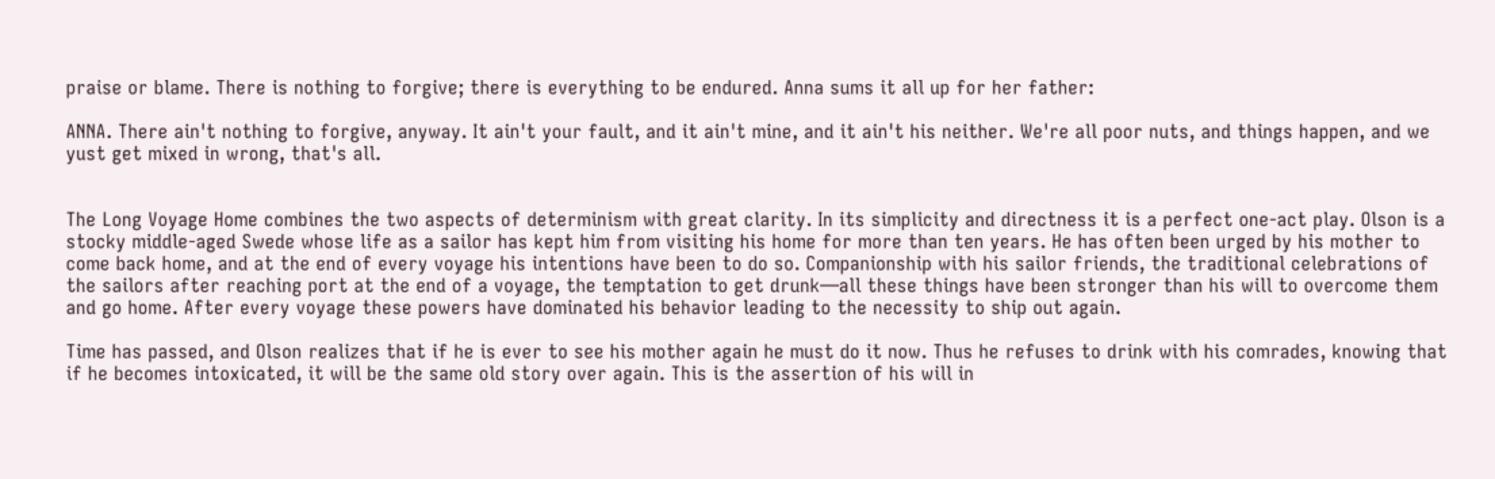praise or blame. There is nothing to forgive; there is everything to be endured. Anna sums it all up for her father:

ANNA. There ain't nothing to forgive, anyway. It ain't your fault, and it ain't mine, and it ain't his neither. We're all poor nuts, and things happen, and we yust get mixed in wrong, that's all.


The Long Voyage Home combines the two aspects of determinism with great clarity. In its simplicity and directness it is a perfect one-act play. Olson is a stocky middle-aged Swede whose life as a sailor has kept him from visiting his home for more than ten years. He has often been urged by his mother to come back home, and at the end of every voyage his intentions have been to do so. Companionship with his sailor friends, the traditional celebrations of the sailors after reaching port at the end of a voyage, the temptation to get drunk—all these things have been stronger than his will to overcome them and go home. After every voyage these powers have dominated his behavior leading to the necessity to ship out again.

Time has passed, and Olson realizes that if he is ever to see his mother again he must do it now. Thus he refuses to drink with his comrades, knowing that if he becomes intoxicated, it will be the same old story over again. This is the assertion of his will in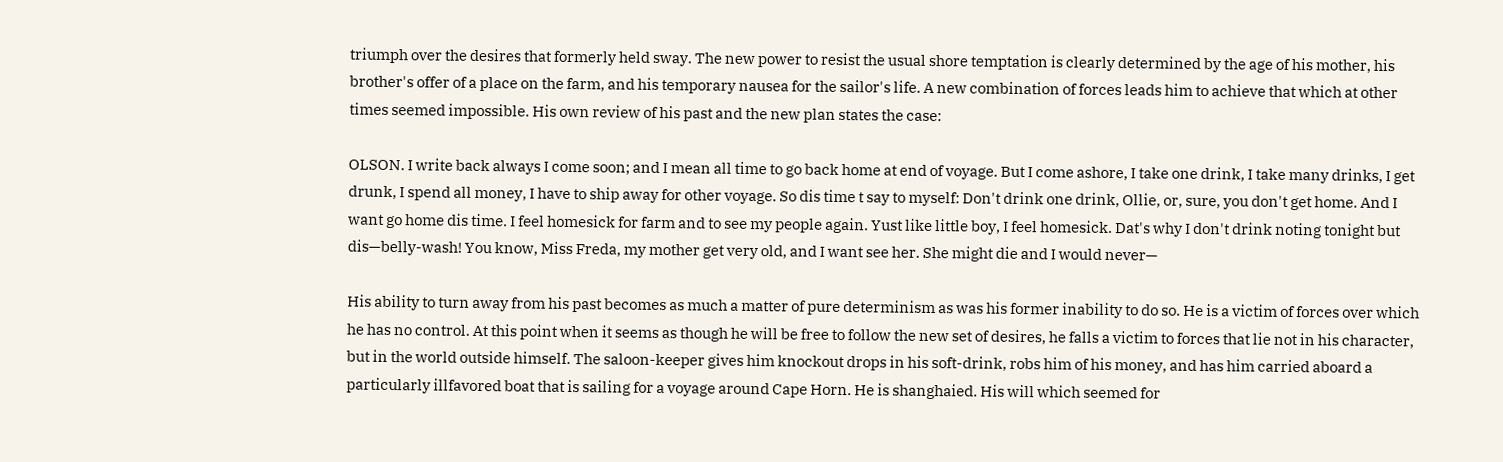triumph over the desires that formerly held sway. The new power to resist the usual shore temptation is clearly determined by the age of his mother, his brother's offer of a place on the farm, and his temporary nausea for the sailor's life. A new combination of forces leads him to achieve that which at other times seemed impossible. His own review of his past and the new plan states the case:

OLSON. I write back always I come soon; and I mean all time to go back home at end of voyage. But I come ashore, I take one drink, I take many drinks, I get drunk, I spend all money, I have to ship away for other voyage. So dis time t say to myself: Don't drink one drink, Ollie, or, sure, you don't get home. And I want go home dis time. I feel homesick for farm and to see my people again. Yust like little boy, I feel homesick. Dat's why I don't drink noting tonight but dis—belly-wash! You know, Miss Freda, my mother get very old, and I want see her. She might die and I would never—

His ability to turn away from his past becomes as much a matter of pure determinism as was his former inability to do so. He is a victim of forces over which he has no control. At this point when it seems as though he will be free to follow the new set of desires, he falls a victim to forces that lie not in his character, but in the world outside himself. The saloon-keeper gives him knockout drops in his soft-drink, robs him of his money, and has him carried aboard a particularly illfavored boat that is sailing for a voyage around Cape Horn. He is shanghaied. His will which seemed for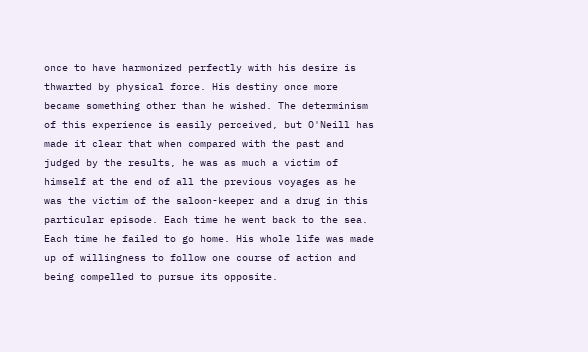once to have harmonized perfectly with his desire is thwarted by physical force. His destiny once more became something other than he wished. The determinism of this experience is easily perceived, but O'Neill has made it clear that when compared with the past and judged by the results, he was as much a victim of himself at the end of all the previous voyages as he was the victim of the saloon-keeper and a drug in this particular episode. Each time he went back to the sea. Each time he failed to go home. His whole life was made up of willingness to follow one course of action and being compelled to pursue its opposite.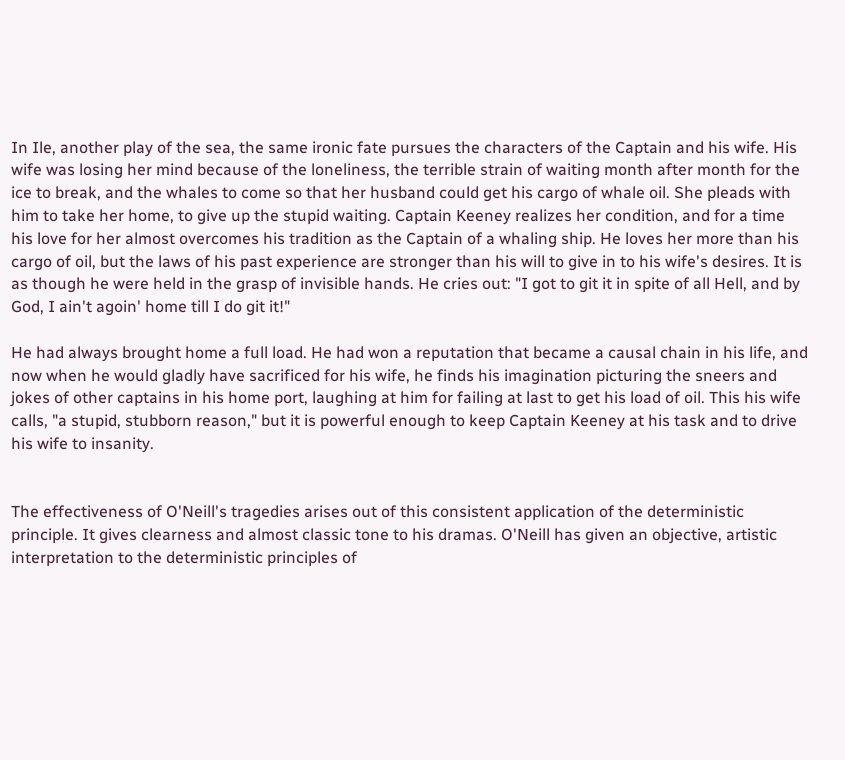In Ile, another play of the sea, the same ironic fate pursues the characters of the Captain and his wife. His wife was losing her mind because of the loneliness, the terrible strain of waiting month after month for the ice to break, and the whales to come so that her husband could get his cargo of whale oil. She pleads with him to take her home, to give up the stupid waiting. Captain Keeney realizes her condition, and for a time his love for her almost overcomes his tradition as the Captain of a whaling ship. He loves her more than his cargo of oil, but the laws of his past experience are stronger than his will to give in to his wife's desires. It is as though he were held in the grasp of invisible hands. He cries out: "I got to git it in spite of all Hell, and by God, I ain't agoin' home till I do git it!"

He had always brought home a full load. He had won a reputation that became a causal chain in his life, and now when he would gladly have sacrificed for his wife, he finds his imagination picturing the sneers and jokes of other captains in his home port, laughing at him for failing at last to get his load of oil. This his wife calls, "a stupid, stubborn reason," but it is powerful enough to keep Captain Keeney at his task and to drive his wife to insanity.


The effectiveness of O'Neill's tragedies arises out of this consistent application of the deterministic principle. It gives clearness and almost classic tone to his dramas. O'Neill has given an objective, artistic interpretation to the deterministic principles of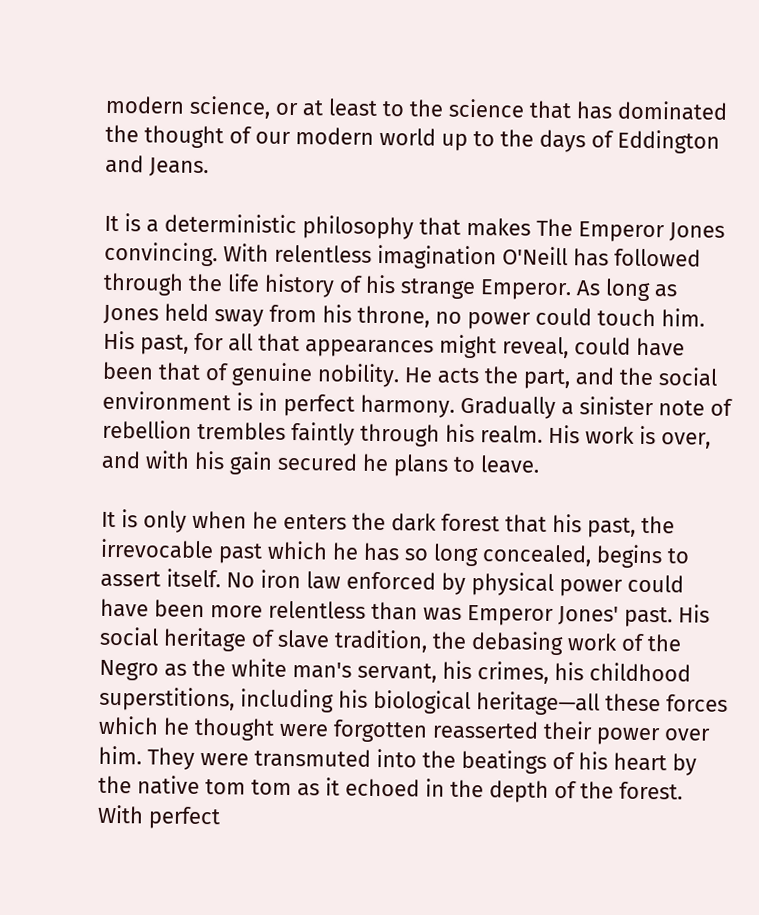modern science, or at least to the science that has dominated the thought of our modern world up to the days of Eddington and Jeans.

It is a deterministic philosophy that makes The Emperor Jones convincing. With relentless imagination O'Neill has followed through the life history of his strange Emperor. As long as Jones held sway from his throne, no power could touch him. His past, for all that appearances might reveal, could have been that of genuine nobility. He acts the part, and the social environment is in perfect harmony. Gradually a sinister note of rebellion trembles faintly through his realm. His work is over, and with his gain secured he plans to leave.

It is only when he enters the dark forest that his past, the irrevocable past which he has so long concealed, begins to assert itself. No iron law enforced by physical power could have been more relentless than was Emperor Jones' past. His social heritage of slave tradition, the debasing work of the Negro as the white man's servant, his crimes, his childhood superstitions, including his biological heritage—all these forces which he thought were forgotten reasserted their power over him. They were transmuted into the beatings of his heart by the native tom tom as it echoed in the depth of the forest. With perfect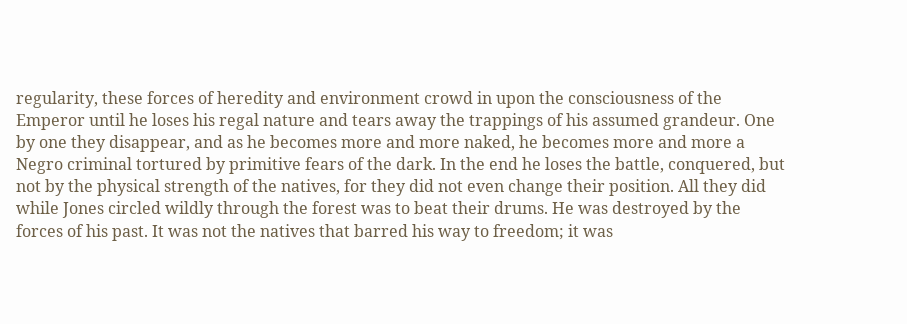regularity, these forces of heredity and environment crowd in upon the consciousness of the Emperor until he loses his regal nature and tears away the trappings of his assumed grandeur. One by one they disappear, and as he becomes more and more naked, he becomes more and more a Negro criminal tortured by primitive fears of the dark. In the end he loses the battle, conquered, but not by the physical strength of the natives, for they did not even change their position. All they did while Jones circled wildly through the forest was to beat their drums. He was destroyed by the forces of his past. It was not the natives that barred his way to freedom; it was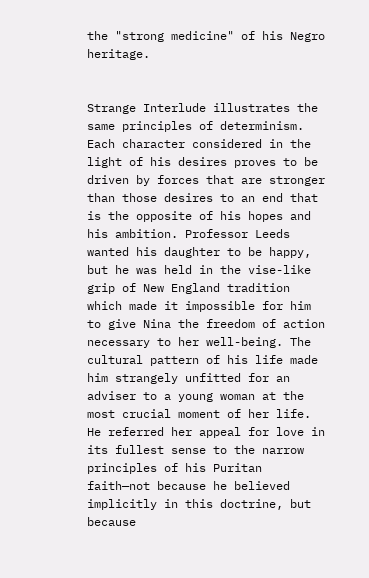the "strong medicine" of his Negro heritage.


Strange Interlude illustrates the same principles of determinism. Each character considered in the light of his desires proves to be driven by forces that are stronger than those desires to an end that is the opposite of his hopes and his ambition. Professor Leeds wanted his daughter to be happy, but he was held in the vise-like grip of New England tradition which made it impossible for him to give Nina the freedom of action necessary to her well-being. The cultural pattern of his life made him strangely unfitted for an adviser to a young woman at the most crucial moment of her life. He referred her appeal for love in its fullest sense to the narrow principles of his Puritan faith—not because he believed implicitly in this doctrine, but because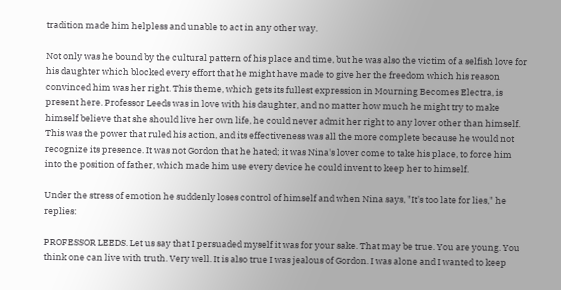tradition made him helpless and unable to act in any other way.

Not only was he bound by the cultural pattern of his place and time, but he was also the victim of a selfish love for his daughter which blocked every effort that he might have made to give her the freedom which his reason convinced him was her right. This theme, which gets its fullest expression in Mourning Becomes Electra, is present here. Professor Leeds was in love with his daughter, and no matter how much he might try to make himself believe that she should live her own life, he could never admit her right to any lover other than himself. This was the power that ruled his action, and its effectiveness was all the more complete because he would not recognize its presence. It was not Gordon that he hated; it was Nina's lover come to take his place, to force him into the position of father, which made him use every device he could invent to keep her to himself.

Under the stress of emotion he suddenly loses control of himself and when Nina says, "It's too late for lies," he replies:

PROFESSOR LEEDS. Let us say that I persuaded myself it was for your sake. That may be true. You are young. You think one can live with truth. Very well. It is also true I was jealous of Gordon. I was alone and I wanted to keep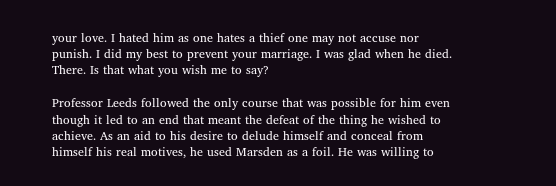your love. I hated him as one hates a thief one may not accuse nor punish. I did my best to prevent your marriage. I was glad when he died. There. Is that what you wish me to say?

Professor Leeds followed the only course that was possible for him even though it led to an end that meant the defeat of the thing he wished to achieve. As an aid to his desire to delude himself and conceal from himself his real motives, he used Marsden as a foil. He was willing to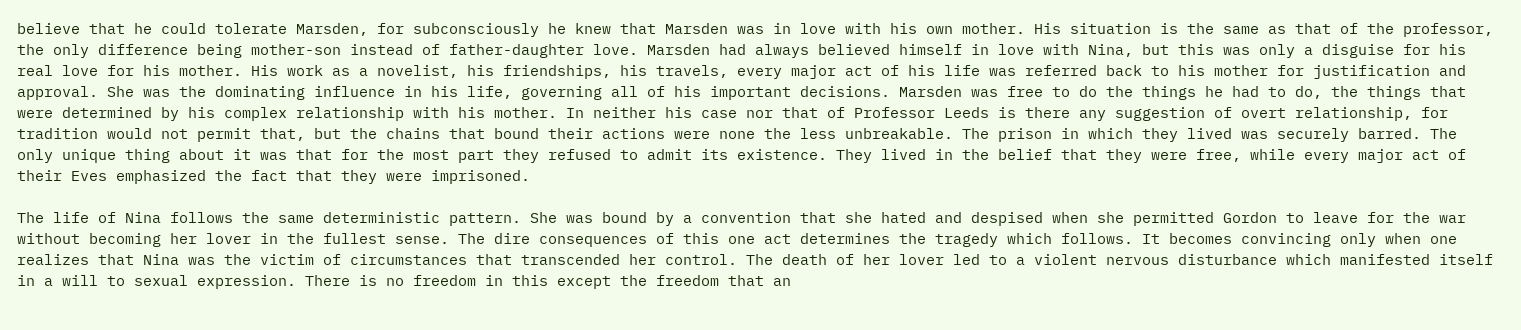believe that he could tolerate Marsden, for subconsciously he knew that Marsden was in love with his own mother. His situation is the same as that of the professor, the only difference being mother-son instead of father-daughter love. Marsden had always believed himself in love with Nina, but this was only a disguise for his real love for his mother. His work as a novelist, his friendships, his travels, every major act of his life was referred back to his mother for justification and approval. She was the dominating influence in his life, governing all of his important decisions. Marsden was free to do the things he had to do, the things that were determined by his complex relationship with his mother. In neither his case nor that of Professor Leeds is there any suggestion of overt relationship, for tradition would not permit that, but the chains that bound their actions were none the less unbreakable. The prison in which they lived was securely barred. The only unique thing about it was that for the most part they refused to admit its existence. They lived in the belief that they were free, while every major act of their Eves emphasized the fact that they were imprisoned.

The life of Nina follows the same deterministic pattern. She was bound by a convention that she hated and despised when she permitted Gordon to leave for the war without becoming her lover in the fullest sense. The dire consequences of this one act determines the tragedy which follows. It becomes convincing only when one realizes that Nina was the victim of circumstances that transcended her control. The death of her lover led to a violent nervous disturbance which manifested itself in a will to sexual expression. There is no freedom in this except the freedom that an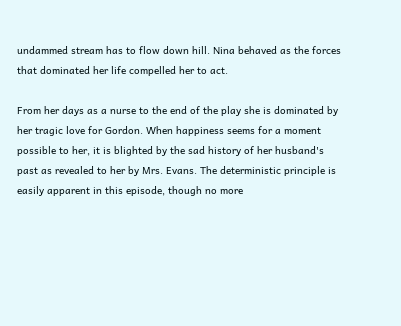undammed stream has to flow down hill. Nina behaved as the forces that dominated her life compelled her to act.

From her days as a nurse to the end of the play she is dominated by her tragic love for Gordon. When happiness seems for a moment possible to her, it is blighted by the sad history of her husband's past as revealed to her by Mrs. Evans. The deterministic principle is easily apparent in this episode, though no more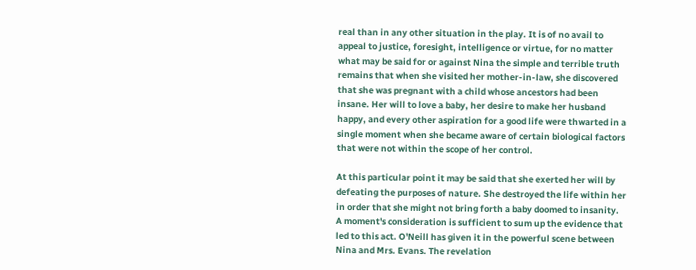real than in any other situation in the play. It is of no avail to appeal to justice, foresight, intelligence or virtue, for no matter what may be said for or against Nina the simple and terrible truth remains that when she visited her mother-in-law, she discovered that she was pregnant with a child whose ancestors had been insane. Her will to love a baby, her desire to make her husband happy, and every other aspiration for a good life were thwarted in a single moment when she became aware of certain biological factors that were not within the scope of her control.

At this particular point it may be said that she exerted her will by defeating the purposes of nature. She destroyed the life within her in order that she might not bring forth a baby doomed to insanity. A moment's consideration is sufficient to sum up the evidence that led to this act. O'Neill has given it in the powerful scene between Nina and Mrs. Evans. The revelation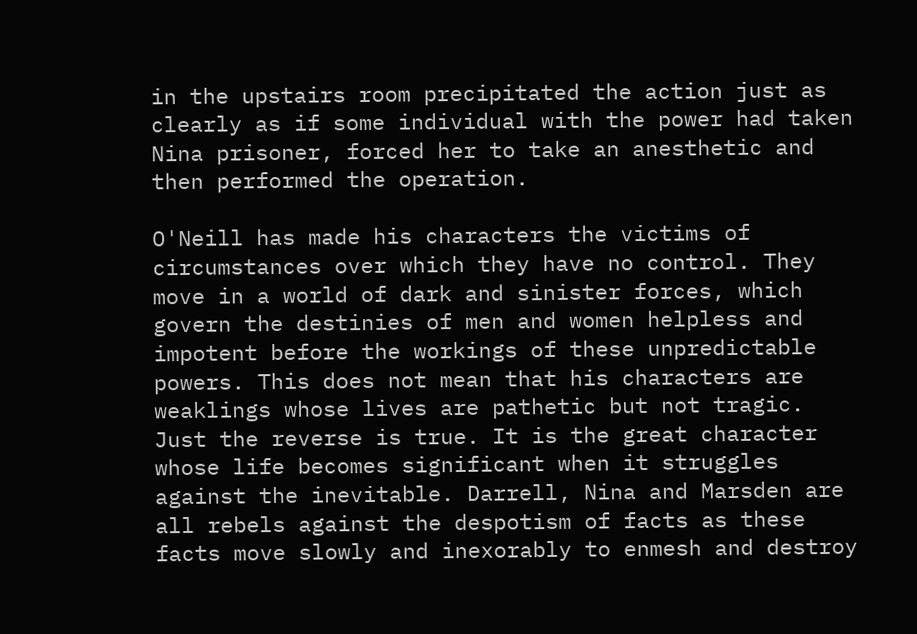in the upstairs room precipitated the action just as clearly as if some individual with the power had taken Nina prisoner, forced her to take an anesthetic and then performed the operation.

O'Neill has made his characters the victims of circumstances over which they have no control. They move in a world of dark and sinister forces, which govern the destinies of men and women helpless and impotent before the workings of these unpredictable powers. This does not mean that his characters are weaklings whose lives are pathetic but not tragic. Just the reverse is true. It is the great character whose life becomes significant when it struggles against the inevitable. Darrell, Nina and Marsden are all rebels against the despotism of facts as these facts move slowly and inexorably to enmesh and destroy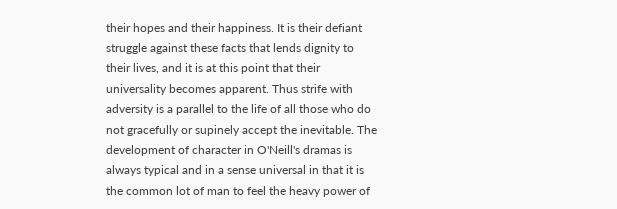their hopes and their happiness. It is their defiant struggle against these facts that lends dignity to their lives, and it is at this point that their universality becomes apparent. Thus strife with adversity is a parallel to the life of all those who do not gracefully or supinely accept the inevitable. The development of character in O'Neill's dramas is always typical and in a sense universal in that it is the common lot of man to feel the heavy power of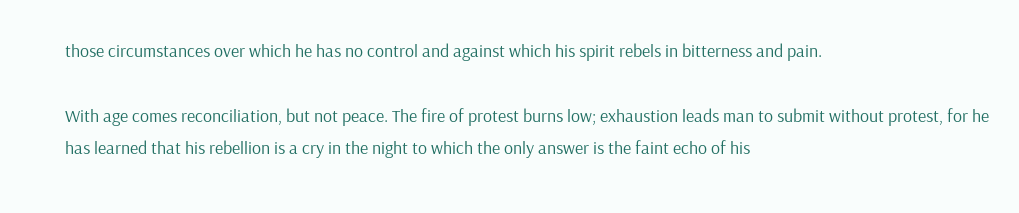those circumstances over which he has no control and against which his spirit rebels in bitterness and pain.

With age comes reconciliation, but not peace. The fire of protest burns low; exhaustion leads man to submit without protest, for he has learned that his rebellion is a cry in the night to which the only answer is the faint echo of his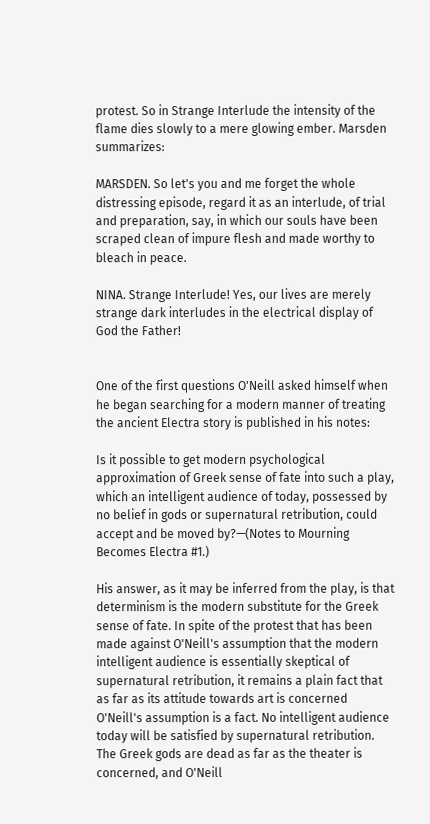protest. So in Strange Interlude the intensity of the flame dies slowly to a mere glowing ember. Marsden summarizes:

MARSDEN. So let's you and me forget the whole distressing episode, regard it as an interlude, of trial and preparation, say, in which our souls have been scraped clean of impure flesh and made worthy to bleach in peace.

NINA. Strange Interlude! Yes, our lives are merely strange dark interludes in the electrical display of God the Father!


One of the first questions O'Neill asked himself when he began searching for a modern manner of treating the ancient Electra story is published in his notes:

Is it possible to get modern psychological approximation of Greek sense of fate into such a play, which an intelligent audience of today, possessed by no belief in gods or supernatural retribution, could accept and be moved by?—(Notes to Mourning Becomes Electra #1.)

His answer, as it may be inferred from the play, is that determinism is the modern substitute for the Greek sense of fate. In spite of the protest that has been made against O'Neill's assumption that the modern intelligent audience is essentially skeptical of supernatural retribution, it remains a plain fact that as far as its attitude towards art is concerned O'Neill's assumption is a fact. No intelligent audience today will be satisfied by supernatural retribution. The Greek gods are dead as far as the theater is concerned, and O'Neill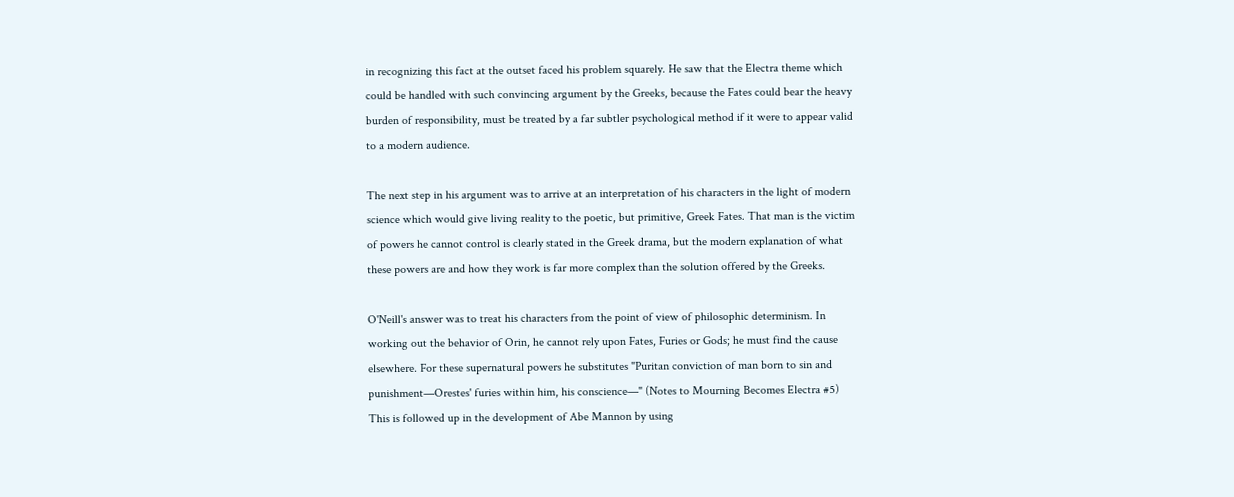in recognizing this fact at the outset faced his problem squarely. He saw that the Electra theme which could be handled with such convincing argument by the Greeks, because the Fates could bear the heavy burden of responsibility, must be treated by a far subtler psychological method if it were to appear valid to a modern audience.

The next step in his argument was to arrive at an interpretation of his characters in the light of modern science which would give living reality to the poetic, but primitive, Greek Fates. That man is the victim of powers he cannot control is clearly stated in the Greek drama, but the modern explanation of what these powers are and how they work is far more complex than the solution offered by the Greeks.

O'Neill's answer was to treat his characters from the point of view of philosophic determinism. In working out the behavior of Orin, he cannot rely upon Fates, Furies or Gods; he must find the cause elsewhere. For these supernatural powers he substitutes "Puritan conviction of man born to sin and punishment—Orestes' furies within him, his conscience—" (Notes to Mourning Becomes Electra #5) This is followed up in the development of Abe Mannon by using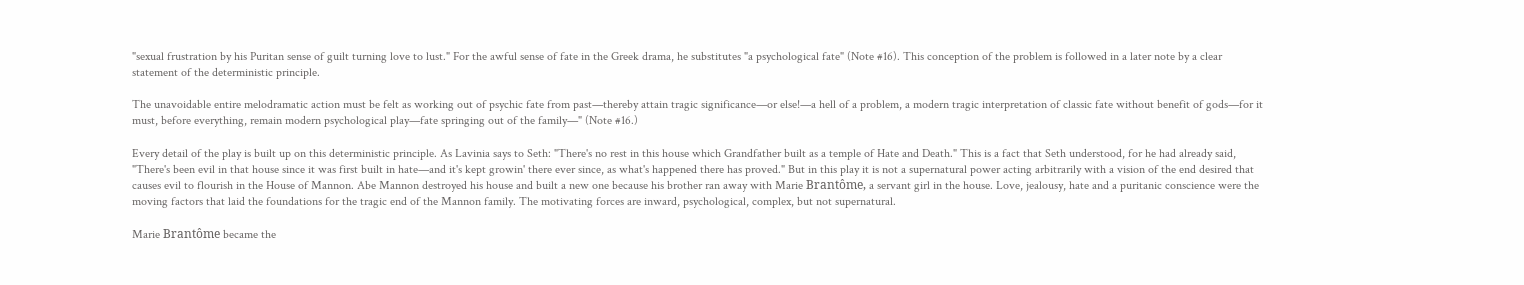"sexual frustration by his Puritan sense of guilt turning love to lust." For the awful sense of fate in the Greek drama, he substitutes "a psychological fate" (Note #16). This conception of the problem is followed in a later note by a clear statement of the deterministic principle.

The unavoidable entire melodramatic action must be felt as working out of psychic fate from past—thereby attain tragic significance—or else!—a hell of a problem, a modern tragic interpretation of classic fate without benefit of gods—for it must, before everything, remain modern psychological play—fate springing out of the family—" (Note #16.)

Every detail of the play is built up on this deterministic principle. As Lavinia says to Seth: "There's no rest in this house which Grandfather built as a temple of Hate and Death." This is a fact that Seth understood, for he had already said, "There's been evil in that house since it was first built in hate—and it's kept growin' there ever since, as what's happened there has proved." But in this play it is not a supernatural power acting arbitrarily with a vision of the end desired that causes evil to flourish in the House of Mannon. Abe Mannon destroyed his house and built a new one because his brother ran away with Marie Brantôme, a servant girl in the house. Love, jealousy, hate and a puritanic conscience were the moving factors that laid the foundations for the tragic end of the Mannon family. The motivating forces are inward, psychological, complex, but not supernatural.

Marie Brantôme became the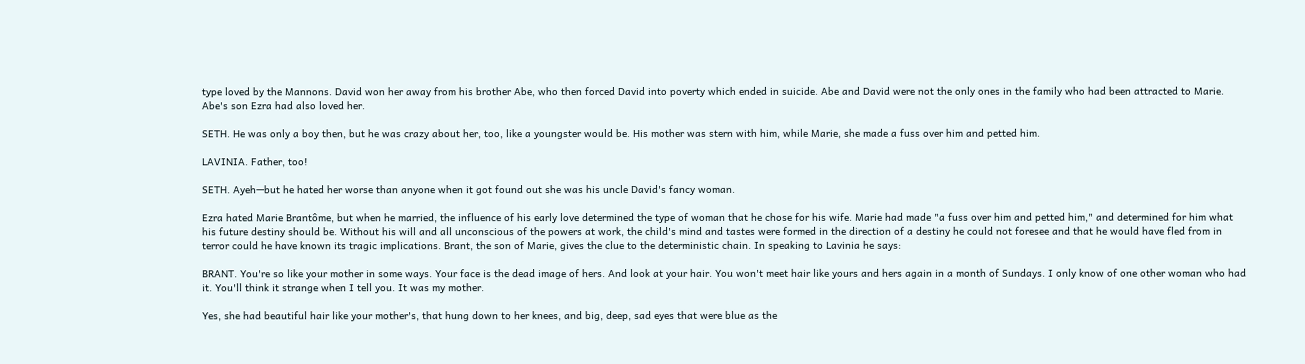type loved by the Mannons. David won her away from his brother Abe, who then forced David into poverty which ended in suicide. Abe and David were not the only ones in the family who had been attracted to Marie. Abe's son Ezra had also loved her.

SETH. He was only a boy then, but he was crazy about her, too, like a youngster would be. His mother was stern with him, while Marie, she made a fuss over him and petted him.

LAVINIA. Father, too!

SETH. Ayeh—but he hated her worse than anyone when it got found out she was his uncle David's fancy woman.

Ezra hated Marie Brantôme, but when he married, the influence of his early love determined the type of woman that he chose for his wife. Marie had made "a fuss over him and petted him," and determined for him what his future destiny should be. Without his will and all unconscious of the powers at work, the child's mind and tastes were formed in the direction of a destiny he could not foresee and that he would have fled from in terror could he have known its tragic implications. Brant, the son of Marie, gives the clue to the deterministic chain. In speaking to Lavinia he says:

BRANT. You're so like your mother in some ways. Your face is the dead image of hers. And look at your hair. You won't meet hair like yours and hers again in a month of Sundays. I only know of one other woman who had it. You'll think it strange when I tell you. It was my mother.

Yes, she had beautiful hair like your mother's, that hung down to her knees, and big, deep, sad eyes that were blue as the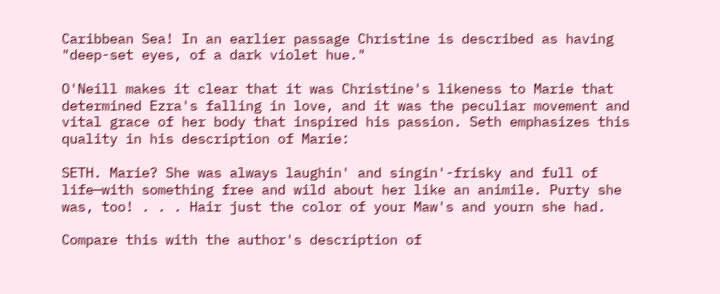Caribbean Sea! In an earlier passage Christine is described as having "deep-set eyes, of a dark violet hue."

O'Neill makes it clear that it was Christine's likeness to Marie that determined Ezra's falling in love, and it was the peculiar movement and vital grace of her body that inspired his passion. Seth emphasizes this quality in his description of Marie:

SETH. Marie? She was always laughin' and singin'-frisky and full of life—with something free and wild about her like an animile. Purty she was, too! . . . Hair just the color of your Maw's and yourn she had.

Compare this with the author's description of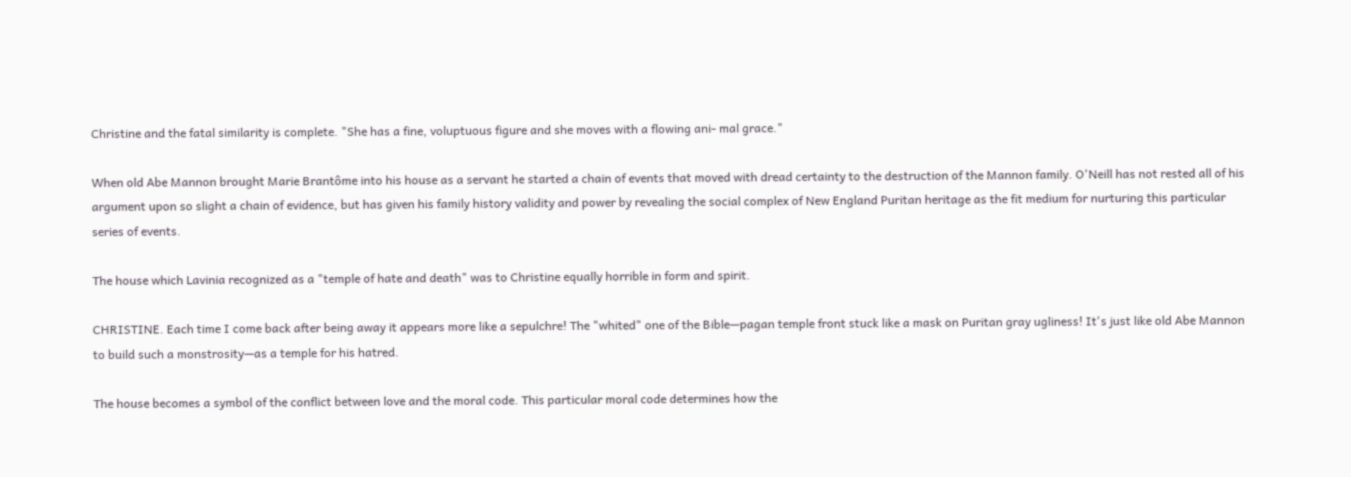Christine and the fatal similarity is complete. "She has a fine, voluptuous figure and she moves with a flowing ani- mal grace."

When old Abe Mannon brought Marie Brantôme into his house as a servant he started a chain of events that moved with dread certainty to the destruction of the Mannon family. O'Neill has not rested all of his argument upon so slight a chain of evidence, but has given his family history validity and power by revealing the social complex of New England Puritan heritage as the fit medium for nurturing this particular series of events.

The house which Lavinia recognized as a "temple of hate and death" was to Christine equally horrible in form and spirit.

CHRISTINE. Each time I come back after being away it appears more like a sepulchre! The "whited" one of the Bible—pagan temple front stuck like a mask on Puritan gray ugliness! It's just like old Abe Mannon to build such a monstrosity—as a temple for his hatred.

The house becomes a symbol of the conflict between love and the moral code. This particular moral code determines how the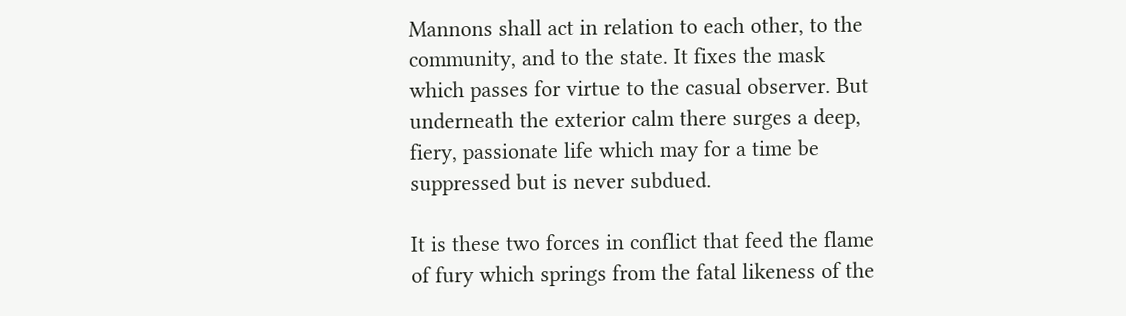Mannons shall act in relation to each other, to the community, and to the state. It fixes the mask which passes for virtue to the casual observer. But underneath the exterior calm there surges a deep, fiery, passionate life which may for a time be suppressed but is never subdued.

It is these two forces in conflict that feed the flame of fury which springs from the fatal likeness of the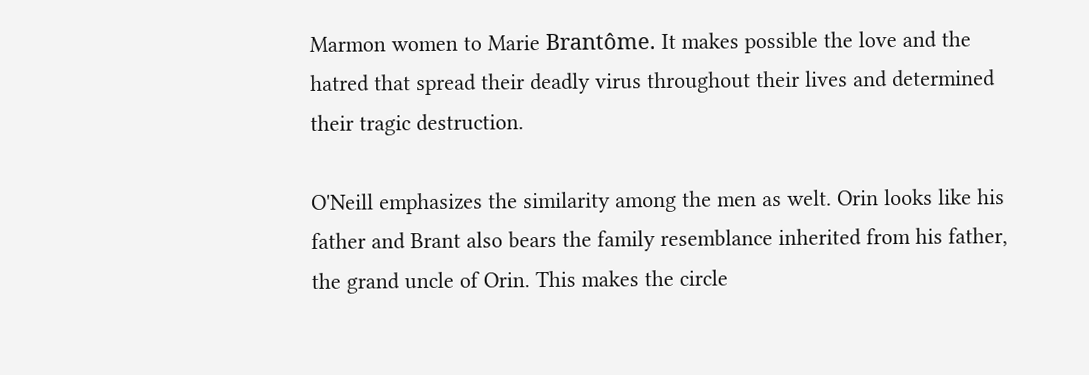Marmon women to Marie Brantôme. It makes possible the love and the hatred that spread their deadly virus throughout their lives and determined their tragic destruction.

O'Neill emphasizes the similarity among the men as welt. Orin looks like his father and Brant also bears the family resemblance inherited from his father, the grand uncle of Orin. This makes the circle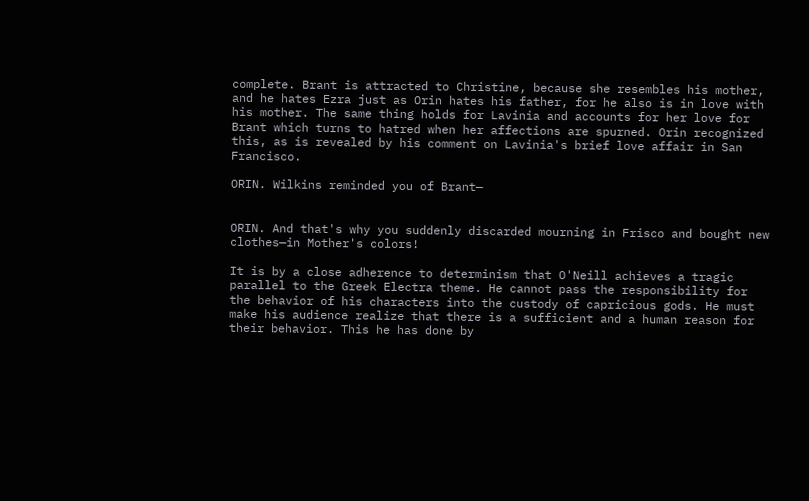complete. Brant is attracted to Christine, because she resembles his mother, and he hates Ezra just as Orin hates his father, for he also is in love with his mother. The same thing holds for Lavinia and accounts for her love for Brant which turns to hatred when her affections are spurned. Orin recognized this, as is revealed by his comment on Lavinia's brief love affair in San Francisco.

ORIN. Wilkins reminded you of Brant—


ORIN. And that's why you suddenly discarded mourning in Frisco and bought new clothes—in Mother's colors!

It is by a close adherence to determinism that O'Neill achieves a tragic parallel to the Greek Electra theme. He cannot pass the responsibility for the behavior of his characters into the custody of capricious gods. He must make his audience realize that there is a sufficient and a human reason for their behavior. This he has done by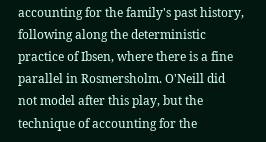accounting for the family's past history, following along the deterministic practice of Ibsen, where there is a fine parallel in Rosmersholm. O'Neill did not model after this play, but the technique of accounting for the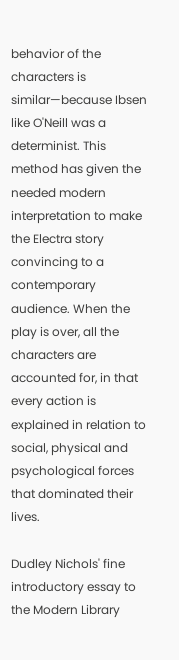behavior of the characters is similar—because Ibsen like O'Neill was a determinist. This method has given the needed modern interpretation to make the Electra story convincing to a contemporary audience. When the play is over, all the characters are accounted for, in that every action is explained in relation to social, physical and psychological forces that dominated their lives.

Dudley Nichols' fine introductory essay to the Modern Library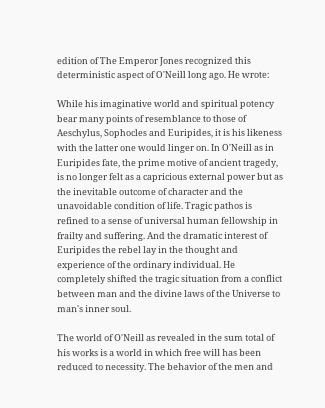edition of The Emperor Jones recognized this deterministic aspect of O'Neill long ago. He wrote:

While his imaginative world and spiritual potency bear many points of resemblance to those of Aeschylus, Sophocles and Euripides, it is his likeness with the latter one would linger on. In O'Neill as in Euripides fate, the prime motive of ancient tragedy, is no longer felt as a capricious external power but as the inevitable outcome of character and the unavoidable condition of life. Tragic pathos is refined to a sense of universal human fellowship in frailty and suffering. And the dramatic interest of Euripides the rebel lay in the thought and experience of the ordinary individual. He completely shifted the tragic situation from a conflict between man and the divine laws of the Universe to man's inner soul.

The world of O'Neill as revealed in the sum total of his works is a world in which free will has been reduced to necessity. The behavior of the men and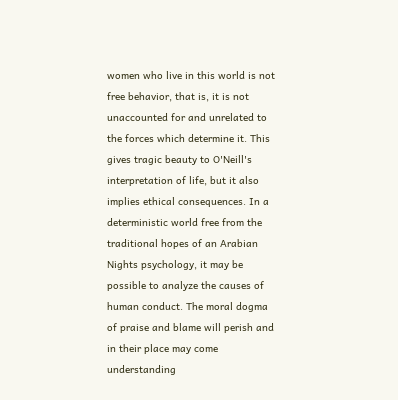women who live in this world is not free behavior, that is, it is not unaccounted for and unrelated to the forces which determine it. This gives tragic beauty to O'Neill's interpretation of life, but it also implies ethical consequences. In a deterministic world free from the traditional hopes of an Arabian Nights psychology, it may be possible to analyze the causes of human conduct. The moral dogma of praise and blame will perish and in their place may come understanding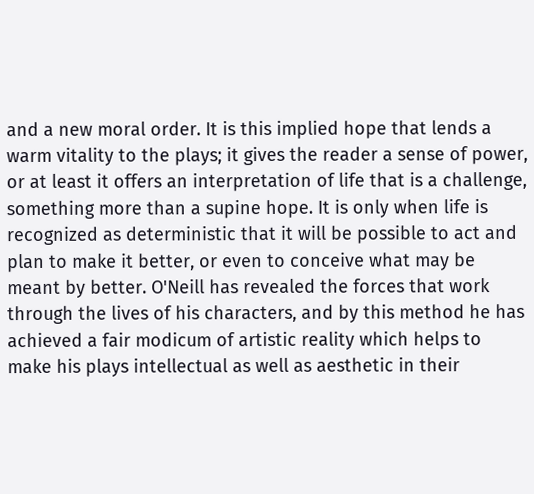and a new moral order. It is this implied hope that lends a warm vitality to the plays; it gives the reader a sense of power, or at least it offers an interpretation of life that is a challenge, something more than a supine hope. It is only when life is recognized as deterministic that it will be possible to act and plan to make it better, or even to conceive what may be meant by better. O'Neill has revealed the forces that work through the lives of his characters, and by this method he has achieved a fair modicum of artistic reality which helps to make his plays intellectual as well as aesthetic in their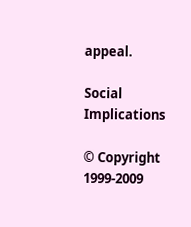appeal.

Social Implications

© Copyright 1999-2009